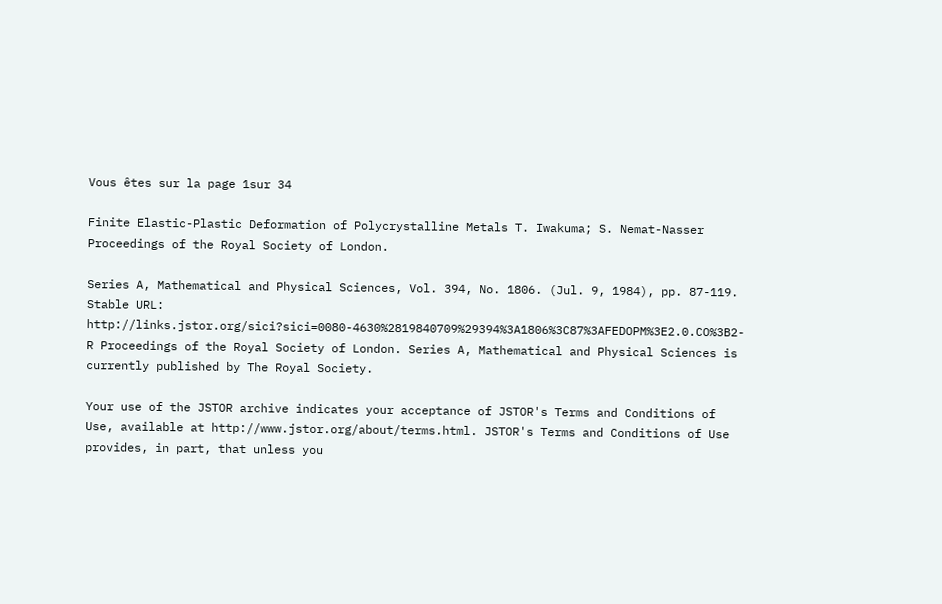Vous êtes sur la page 1sur 34

Finite Elastic-Plastic Deformation of Polycrystalline Metals T. Iwakuma; S. Nemat-Nasser Proceedings of the Royal Society of London.

Series A, Mathematical and Physical Sciences, Vol. 394, No. 1806. (Jul. 9, 1984), pp. 87-119.
Stable URL: http://links.jstor.org/sici?sici=0080-4630%2819840709%29394%3A1806%3C87%3AFEDOPM%3E2.0.CO%3B2-R Proceedings of the Royal Society of London. Series A, Mathematical and Physical Sciences is currently published by The Royal Society.

Your use of the JSTOR archive indicates your acceptance of JSTOR's Terms and Conditions of Use, available at http://www.jstor.org/about/terms.html. JSTOR's Terms and Conditions of Use provides, in part, that unless you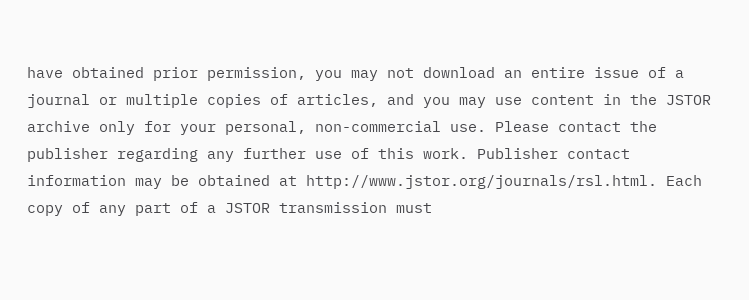have obtained prior permission, you may not download an entire issue of a journal or multiple copies of articles, and you may use content in the JSTOR archive only for your personal, non-commercial use. Please contact the publisher regarding any further use of this work. Publisher contact information may be obtained at http://www.jstor.org/journals/rsl.html. Each copy of any part of a JSTOR transmission must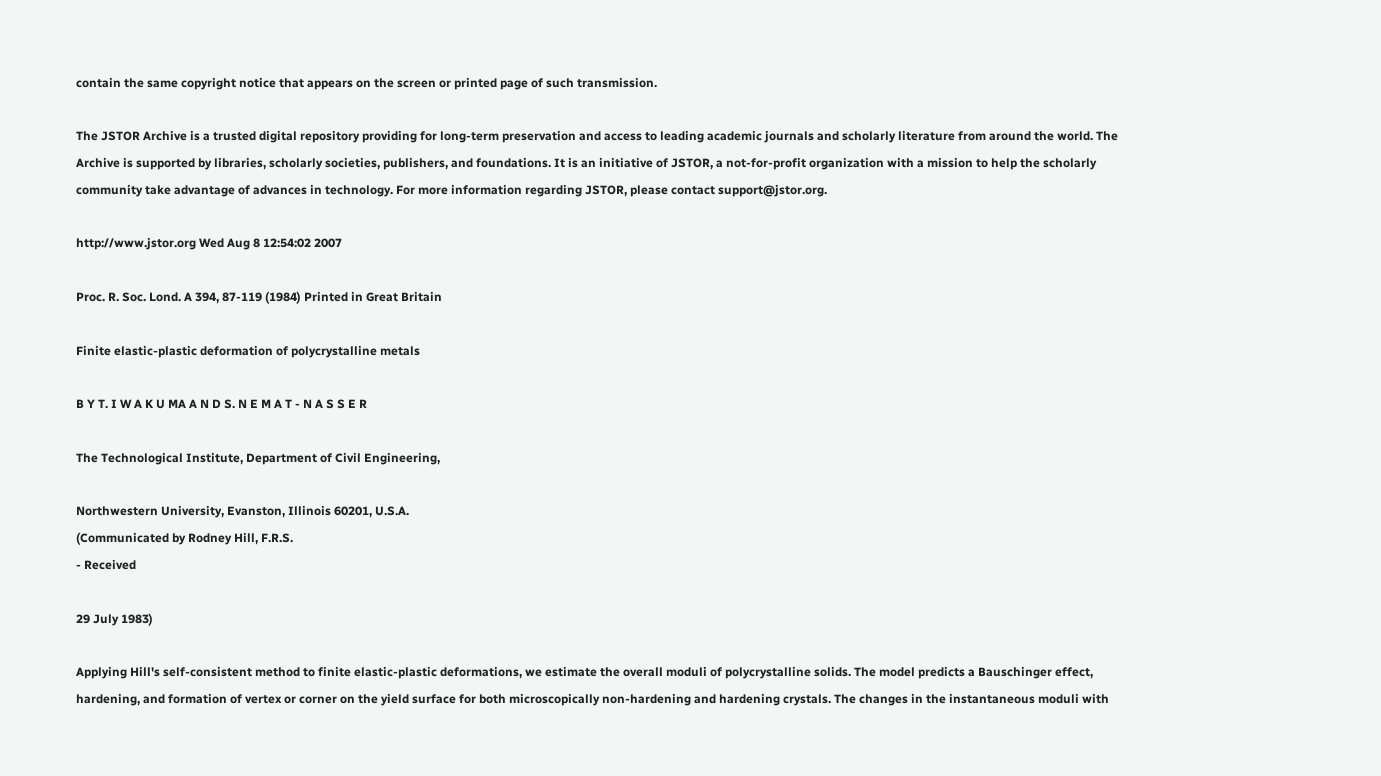contain the same copyright notice that appears on the screen or printed page of such transmission.

The JSTOR Archive is a trusted digital repository providing for long-term preservation and access to leading academic journals and scholarly literature from around the world. The Archive is supported by libraries, scholarly societies, publishers, and foundations. It is an initiative of JSTOR, a not-for-profit organization with a mission to help the scholarly community take advantage of advances in technology. For more information regarding JSTOR, please contact support@jstor.org.

http://www.jstor.org Wed Aug 8 12:54:02 2007

Proc. R. Soc. Lond. A 394, 87-119 (1984) Printed in Great Britain

Finite elastic-plastic deformation of polycrystalline metals

B Y T. I W A K U MA A N D S. N E M A T - N A S S E R

The Technological Institute, Department of Civil Engineering,

Northwestern University, Evanston, Illinois 60201, U.S.A.
(Communicated by Rodney Hill, F.R.S.
- Received

29 July 1983)

Applying Hill's self-consistent method to finite elastic-plastic deformations, we estimate the overall moduli of polycrystalline solids. The model predicts a Bauschinger effect, hardening, and formation of vertex or corner on the yield surface for both microscopically non-hardening and hardening crystals. The changes in the instantaneous moduli with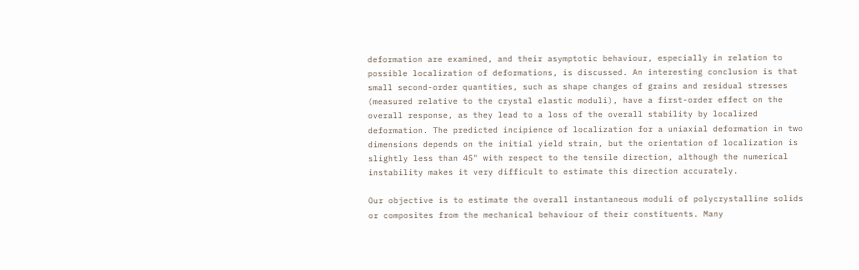deformation are examined, and their asymptotic behaviour, especially in relation to possible localization of deformations, is discussed. An interesting conclusion is that small second-order quantities, such as shape changes of grains and residual stresses (measured relative to the crystal elastic moduli), have a first-order effect on the overall response, as they lead to a loss of the overall stability by localized deformation. The predicted incipience of localization for a uniaxial deformation in two dimensions depends on the initial yield strain, but the orientation of localization is slightly less than 45" with respect to the tensile direction, although the numerical instability makes it very difficult to estimate this direction accurately.

Our objective is to estimate the overall instantaneous moduli of polycrystalline solids or composites from the mechanical behaviour of their constituents. Many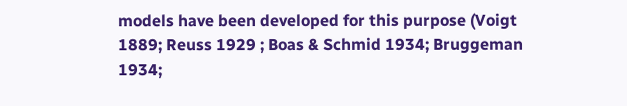models have been developed for this purpose (Voigt 1889; Reuss 1929 ; Boas & Schmid 1934; Bruggeman 1934;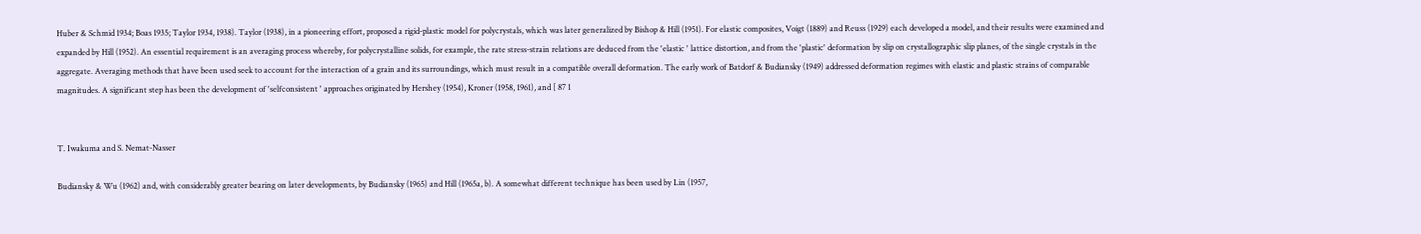Huber & Schmid 1934; Boas 1935; Taylor 1934, 1938). Taylor (1938), in a pioneering effort, proposed a rigid-plastic model for polycrystals, which was later generalized by Bishop & Hill (1951). For elastic composites, Voigt (1889) and Reuss (1929) each developed a model, and their results were examined and expanded by Hill (1952). An essential requirement is an averaging process whereby, for polycrystalline solids, for example, the rate stress-strain relations are deduced from the 'elastic ' lattice distortion, and from the 'plastic' deformation by slip on crystallographic slip planes, of the single crystals in the aggregate. Averaging methods that have been used seek to account for the interaction of a grain and its surroundings, which must result in a compatible overall deformation. The early work of Batdorf & Budiansky (1949) addressed deformation regimes with elastic and plastic strains of comparable magnitudes. A significant step has been the development of 'selfconsistent ' approaches originated by Hershey (1954), Kroner (1958, 1961), and [ 87 1


T. Iwakuma and S. Nemat-Nasser

Budiansky & Wu (1962) and, with considerably greater bearing on later developments, by Budiansky (1965) and Hill (1965a, b). A somewhat different technique has been used by Lin (1957,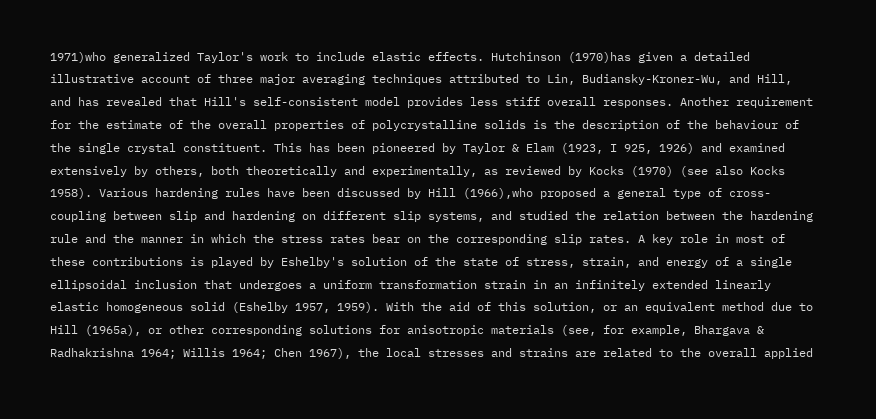1971)who generalized Taylor's work to include elastic effects. Hutchinson (1970)has given a detailed illustrative account of three major averaging techniques attributed to Lin, Budiansky-Kroner-Wu, and Hill, and has revealed that Hill's self-consistent model provides less stiff overall responses. Another requirement for the estimate of the overall properties of polycrystalline solids is the description of the behaviour of the single crystal constituent. This has been pioneered by Taylor & Elam (1923, I 925, 1926) and examined extensively by others, both theoretically and experimentally, as reviewed by Kocks (1970) (see also Kocks 1958). Various hardening rules have been discussed by Hill (1966),who proposed a general type of cross-coupling between slip and hardening on different slip systems, and studied the relation between the hardening rule and the manner in which the stress rates bear on the corresponding slip rates. A key role in most of these contributions is played by Eshelby's solution of the state of stress, strain, and energy of a single ellipsoidal inclusion that undergoes a uniform transformation strain in an infinitely extended linearly elastic homogeneous solid (Eshelby 1957, 1959). With the aid of this solution, or an equivalent method due to Hill (1965a), or other corresponding solutions for anisotropic materials (see, for example, Bhargava & Radhakrishna 1964; Willis 1964; Chen 1967), the local stresses and strains are related to the overall applied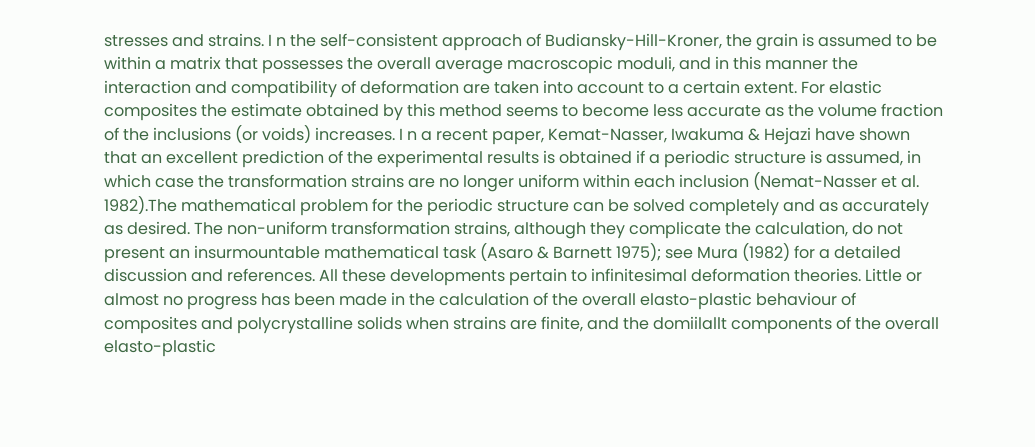stresses and strains. I n the self-consistent approach of Budiansky-Hill-Kroner, the grain is assumed to be within a matrix that possesses the overall average macroscopic moduli, and in this manner the interaction and compatibility of deformation are taken into account to a certain extent. For elastic composites the estimate obtained by this method seems to become less accurate as the volume fraction of the inclusions (or voids) increases. I n a recent paper, Kemat-Nasser, Iwakuma & Hejazi have shown that an excellent prediction of the experimental results is obtained if a periodic structure is assumed, in which case the transformation strains are no longer uniform within each inclusion (Nemat-Nasser et al. 1982).The mathematical problem for the periodic structure can be solved completely and as accurately as desired. The non-uniform transformation strains, although they complicate the calculation, do not present an insurmountable mathematical task (Asaro & Barnett 1975); see Mura (1982) for a detailed discussion and references. All these developments pertain to infinitesimal deformation theories. Little or almost no progress has been made in the calculation of the overall elasto-plastic behaviour of composites and polycrystalline solids when strains are finite, and the domiilallt components of the overall elasto-plastic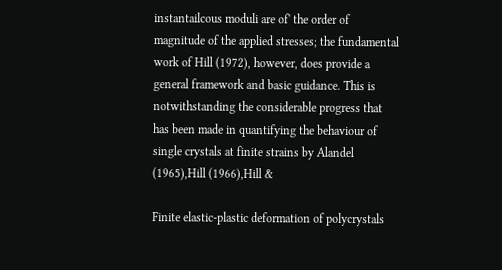instantailcous moduli are of' the order of magnitude of the applied stresses; the fundamental work of Hill (1972), however, does provide a general framework and basic guidance. This is notwithstanding the considerable progress that has been made in quantifying the behaviour of single crystals at finite strains by Alandel (1965),Hill (1966),Hill &

Finite elastic-plastic deformation of polycrystals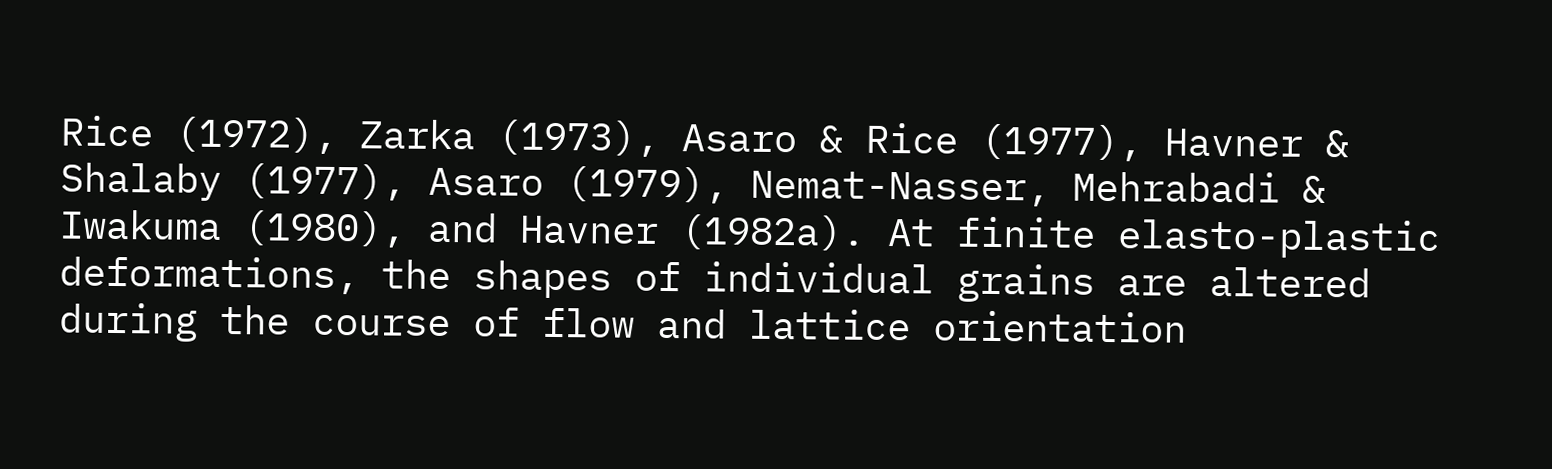Rice (1972), Zarka (1973), Asaro & Rice (1977), Havner & Shalaby (1977), Asaro (1979), Nemat-Nasser, Mehrabadi & Iwakuma (1980), and Havner (1982a). At finite elasto-plastic deformations, the shapes of individual grains are altered during the course of flow and lattice orientation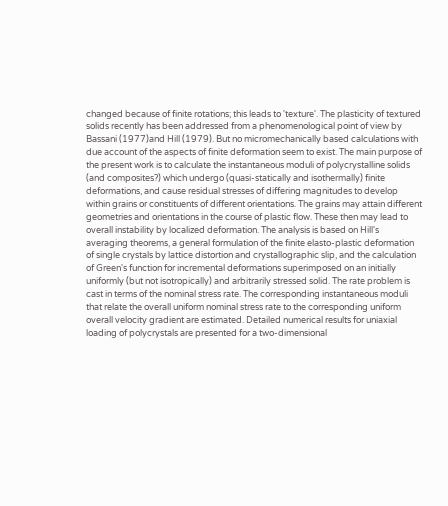changed because of finite rotations; this leads to 'texture'. The plasticity of textured solids recently has been addressed from a phenomenological point of view by Bassani (1977)and Hill (1979). But no micromechanically based calculations with due account of the aspects of finite deformation seem to exist. The main purpose of the present work is to calculate the instantaneous moduli of polycrystalline solids (and composites?) which undergo (quasi-statically and isothermally) finite deformations, and cause residual stresses of differing magnitudes to develop within grains or constituents of different orientations. The grains may attain different geometries and orientations in the course of plastic flow. These then may lead to overall instability by localized deformation. The analysis is based on Hill's averaging theorems, a general formulation of the finite elasto-plastic deformation of single crystals by lattice distortion and crystallographic slip, and the calculation of Green's function for incremental deformations superimposed on an initially uniformly (but not isotropically) and arbitrarily stressed solid. The rate problem is cast in terms of the nominal stress rate. The corresponding instantaneous moduli that relate the overall uniform nominal stress rate to the corresponding uniform overall velocity gradient are estimated. Detailed numerical results for uniaxial loading of polycrystals are presented for a two-dimensional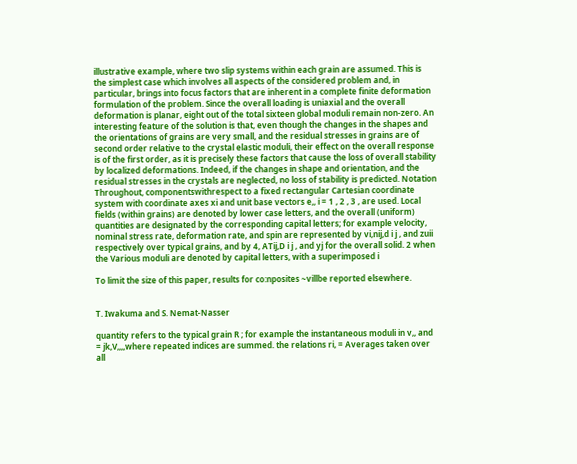illustrative example, where two slip systems within each grain are assumed. This is the simplest case which involves all aspects of the considered problem and, in particular, brings into focus factors that are inherent in a complete finite deformation formulation of the problem. Since the overall loading is uniaxial and the overall deformation is planar, eight out of the total sixteen global moduli remain non-zero. An interesting feature of the solution is that, even though the changes in the shapes and the orientations of grains are very small, and the residual stresses in grains are of second order relative to the crystal elastic moduli, their effect on the overall response is of the first order, as it is precisely these factors that cause the loss of overall stability by localized deformations. Indeed, if the changes in shape and orientation, and the residual stresses in the crystals are neglected, no loss of stability is predicted. Notation Throughout, componentswithrespect to a fixed rectangular Cartesian coordinate system with coordinate axes xi and unit base vectors e,, i = 1 , 2 , 3 , are used. Local fields (within grains) are denoted by lower case letters, and the overall (uniform) quantities are designated by the corresponding capital letters; for example velocity, nominal stress rate, deformation rate, and spin are represented by vi,nij,d i j , and zuii respectively over typical grains, and by 4, ATij,D i j , and yj for the overall solid. 2 when the Various moduli are denoted by capital letters, with a superimposed i

To limit the size of this paper, results for co:nposites ~villbe reported elsewhere.


T. Iwakuma and S. Nemat-Nasser

quantity refers to the typical grain R ; for example the instantaneous moduli in v,, and = jk,V,,,,where repeated indices are summed. the relations ri, = Averages taken over all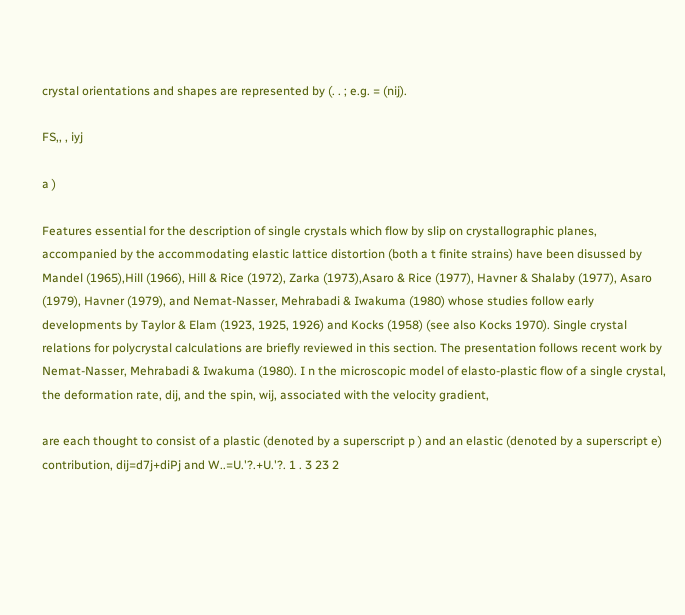crystal orientations and shapes are represented by (. . ; e.g. = (nij).

FS,, , iyj

a )

Features essential for the description of single crystals which flow by slip on crystallographic planes, accompanied by the accommodating elastic lattice distortion (both a t finite strains) have been disussed by Mandel (1965),Hill (1966), Hill & Rice (1972), Zarka (1973),Asaro & Rice (1977), Havner & Shalaby (1977), Asaro (1979), Havner (1979), and Nemat-Nasser, Mehrabadi & Iwakuma (1980) whose studies follow early developments by Taylor & Elam (1923, 1925, 1926) and Kocks (1958) (see also Kocks 1970). Single crystal relations for polycrystal calculations are briefly reviewed in this section. The presentation follows recent work by Nemat-Nasser, Mehrabadi & Iwakuma (1980). I n the microscopic model of elasto-plastic flow of a single crystal, the deformation rate, dij, and the spin, wij, associated with the velocity gradient,

are each thought to consist of a plastic (denoted by a superscript p ) and an elastic (denoted by a superscript e) contribution, dij=d7j+diPj and W..=U.'?.+U.'?. 1 . 3 23 2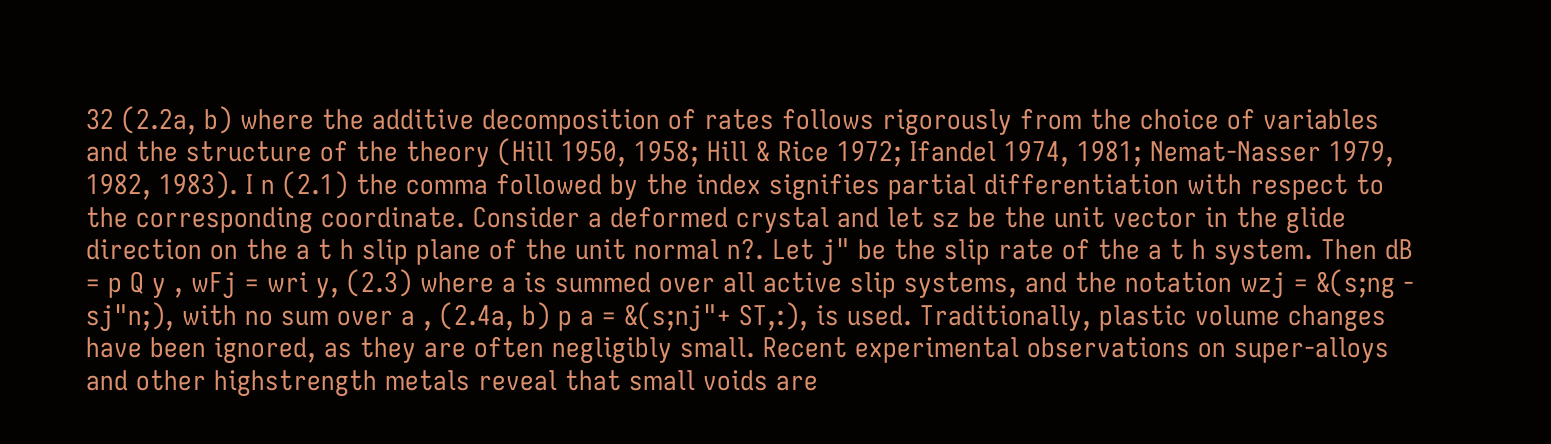32 (2.2a, b) where the additive decomposition of rates follows rigorously from the choice of variables and the structure of the theory (Hill 1950, 1958; Hill & Rice 1972; Ifandel 1974, 1981; Nemat-Nasser 1979, 1982, 1983). I n (2.1) the comma followed by the index signifies partial differentiation with respect to the corresponding coordinate. Consider a deformed crystal and let sz be the unit vector in the glide direction on the a t h slip plane of the unit normal n?. Let j" be the slip rate of the a t h system. Then dB = p Q y , wFj = wri y, (2.3) where a is summed over all active slip systems, and the notation wzj = &(s;ng - sj"n;), with no sum over a , (2.4a, b) p a = &(s;nj"+ ST,:), is used. Traditionally, plastic volume changes have been ignored, as they are often negligibly small. Recent experimental observations on super-alloys and other highstrength metals reveal that small voids are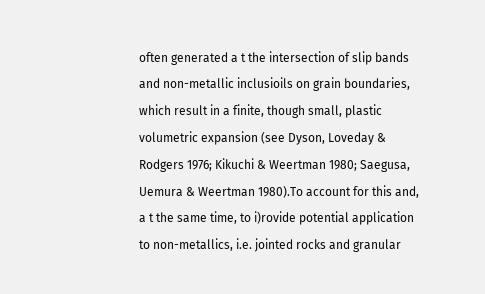often generated a t the intersection of slip bands and non-metallic inclusioils on grain boundaries, which result in a finite, though small, plastic volumetric expansion (see Dyson, Loveday & Rodgers 1976; Kikuchi & Weertman 1980; Saegusa, Uemura & Weertman 1980).To account for this and, a t the same time, to i)rovide potential application to non-metallics, i.e. jointed rocks and granular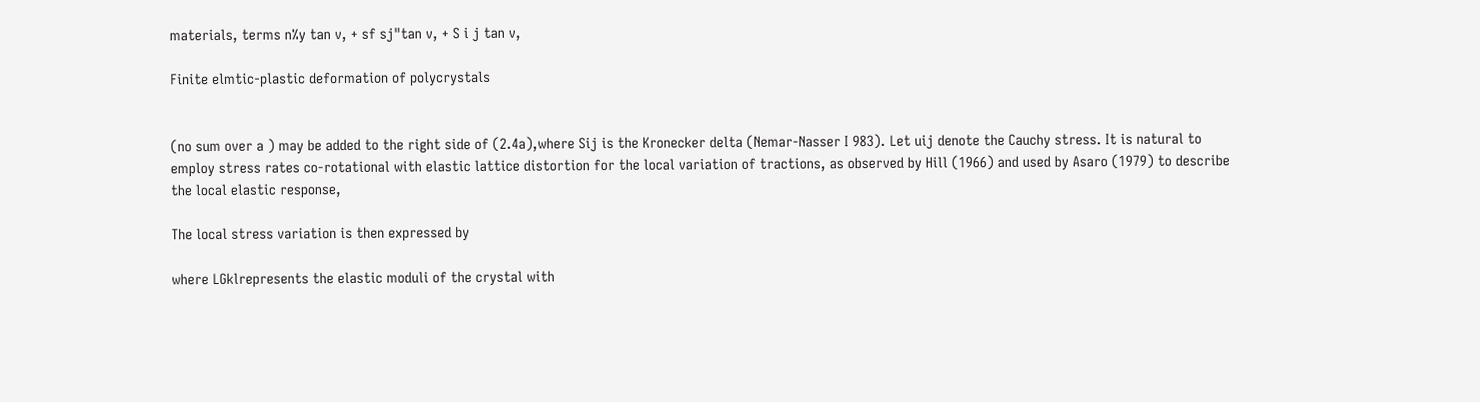materials, terms n%y tan v, + sf sj"tan v, + S i j tan v,

Finite elmtic-plastic deformation of polycrystals


(no sum over a ) may be added to the right side of (2.4a),where Sij is the Kronecker delta (Nemar-Nasser I 983). Let uij denote the Cauchy stress. It is natural to employ stress rates co-rotational with elastic lattice distortion for the local variation of tractions, as observed by Hill (1966) and used by Asaro (1979) to describe the local elastic response,

The local stress variation is then expressed by

where LGklrepresents the elastic moduli of the crystal with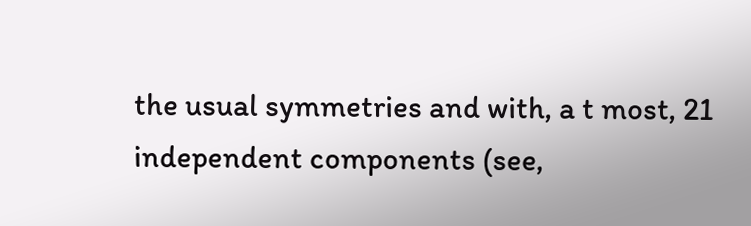the usual symmetries and with, a t most, 21 independent components (see,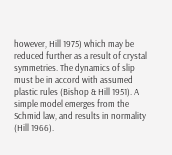however, Hill 1975) which may be reduced further as a result of crystal symmetries. The dynamics of slip must be in accord with assumed plastic rules (Bishop & Hill 1951). A simple model emerges from the Schmid law, and results in normality (Hill 1966).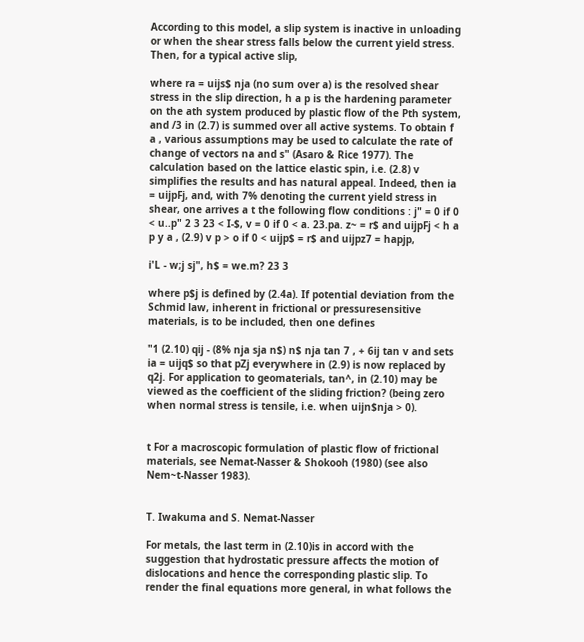According to this model, a slip system is inactive in unloading or when the shear stress falls below the current yield stress. Then, for a typical active slip,

where ra = uijs$ nja (no sum over a) is the resolved shear stress in the slip direction, h a p is the hardening parameter on the ath system produced by plastic flow of the Pth system, and /3 in (2.7) is summed over all active systems. To obtain f a , various assumptions may be used to calculate the rate of change of vectors na and s" (Asaro & Rice 1977). The calculation based on the lattice elastic spin, i.e. (2.8) v simplifies the results and has natural appeal. Indeed, then ia = uijpFj, and, with 7% denoting the current yield stress in shear, one arrives a t the following flow conditions : j" = 0 if 0 < u..p" 2 3 23 < I-$, v = 0 if 0 < a. 23.pa. z~ = r$ and uijpFj < h a p y a , (2.9) v p > o if 0 < uijp$ = r$ and uijpz7 = hapjp,

i'L - w;j sj", h$ = we.m? 23 3

where p$j is defined by (2.4a). If potential deviation from the Schmid law, inherent in frictional or pressuresensitive materials, is to be included, then one defines

"1 (2.10) qij - (8% nja sja n$) n$ nja tan 7 , + 6ij tan v and sets ia = uijq$ so that pZj everywhere in (2.9) is now replaced by q2j. For application to geomaterials, tan^, in (2.10) may be viewed as the coefficient of the sliding friction? (being zero when normal stress is tensile, i.e. when uijn$nja > 0).


t For a macroscopic formulation of plastic flow of frictional materials, see Nemat-Nasser & Shokooh (1980) (see also Nem~t-Nasser 1983).


T. Iwakuma and S. Nemat-Nasser

For metals, the last term in (2.10)is in accord with the suggestion that hydrostatic pressure affects the motion of dislocations and hence the corresponding plastic slip. To render the final equations more general, in what follows the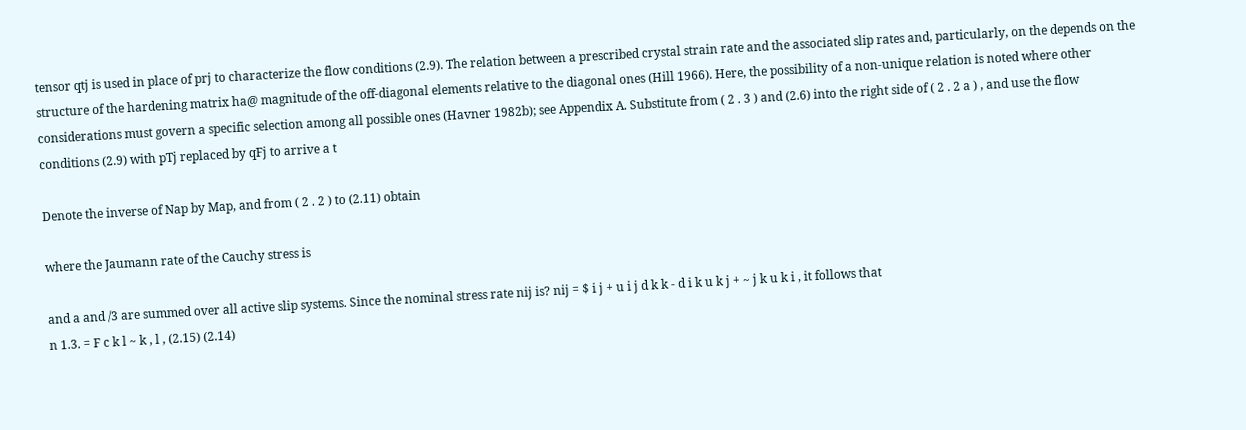tensor qtj is used in place of prj to characterize the flow conditions (2.9). The relation between a prescribed crystal strain rate and the associated slip rates and, particularly, on the depends on the structure of the hardening matrix ha@ magnitude of the off-diagonal elements relative to the diagonal ones (Hill 1966). Here, the possibility of a non-unique relation is noted where other considerations must govern a specific selection among all possible ones (Havner 1982b); see Appendix A. Substitute from ( 2 . 3 ) and (2.6) into the right side of ( 2 . 2 a ) , and use the flow conditions (2.9) with pTj replaced by qFj to arrive a t

Denote the inverse of Nap by Map, and from ( 2 . 2 ) to (2.11) obtain

where the Jaumann rate of the Cauchy stress is

and a and /3 are summed over all active slip systems. Since the nominal stress rate nij is? nij = $ i j + u i j d k k - d i k u k j + ~ j k u k i , it follows that
n 1.3. = F c k l ~ k , l , (2.15) (2.14)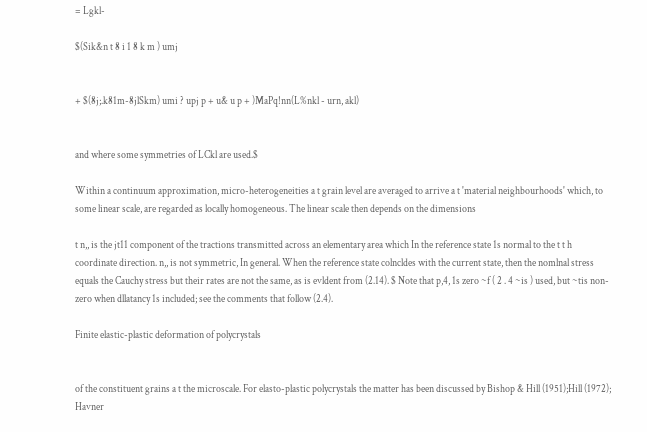= Lgkl-

$(Sik&n t 8 i 1 8 k m ) umj


+ $(8j;.k81m-8jlSkm) umi ? upj p + u& u p + )MaPq!nn(L%nkl - urn, akl)


and where some symmetries of LCkl are used.$

Within a continuum approximation, micro-heterogeneities a t grain level are averaged to arrive a t 'material neighbourhoods' which, to some linear scale, are regarded as locally homogeneous. The linear scale then depends on the dimensions

t n,, is the jt11 component of the tractions transmitted across an elementary area which In the reference state 1s normal to the t t h coordinate direction. n,, is not symmetric, In general. When the reference state colncldes with the current state, then the nomlnal stress equals the Cauchy stress but their rates are not the same, as is evldent from (2.14). $ Note that p,4, 1s zero ~f ( 2 . 4 ~is ) used, but ~tis non-zero when dllatancy 1s included; see the comments that follow (2.4).

Finite elastic-plastic deformation of polycrystals


of the constituent grains a t the microscale. For elasto-plastic polycrystals the matter has been discussed by Bishop & Hill (1951);Hill (1972); Havner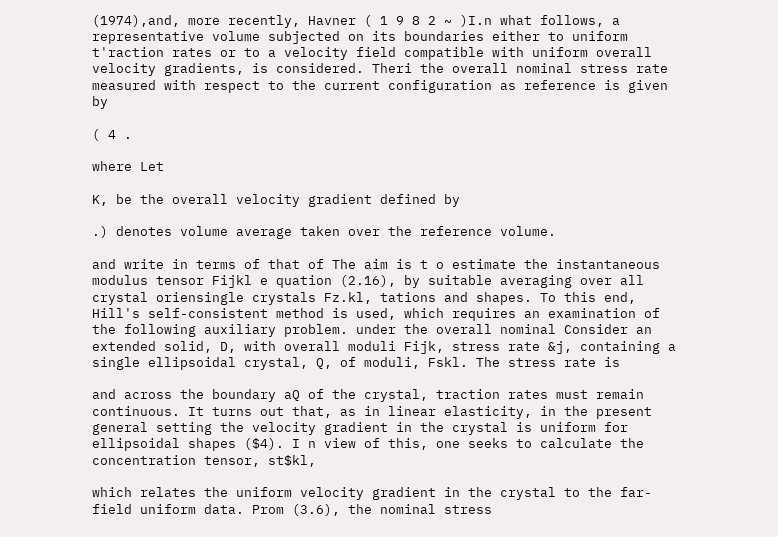(1974),and, more recently, Havner ( 1 9 8 2 ~ )I.n what follows, a representative volume subjected on its boundaries either to uniform t'raction rates or to a velocity field compatible with uniform overall velocity gradients, is considered. Theri the overall nominal stress rate measured with respect to the current configuration as reference is given by

( 4 .

where Let

K, be the overall velocity gradient defined by

.) denotes volume average taken over the reference volume.

and write in terms of that of The aim is t o estimate the instantaneous modulus tensor Fijkl e quation (2.16), by suitable averaging over all crystal oriensingle crystals Fz.kl, tations and shapes. To this end, Hill's self-consistent method is used, which requires an examination of the following auxiliary problem. under the overall nominal Consider an extended solid, D, with overall moduli Fijk, stress rate &j, containing a single ellipsoidal crystal, Q, of moduli, Fskl. The stress rate is

and across the boundary aQ of the crystal, traction rates must remain continuous. It turns out that, as in linear elasticity, in the present general setting the velocity gradient in the crystal is uniform for ellipsoidal shapes ($4). I n view of this, one seeks to calculate the concentration tensor, st$kl,

which relates the uniform velocity gradient in the crystal to the far-field uniform data. Prom (3.6), the nominal stress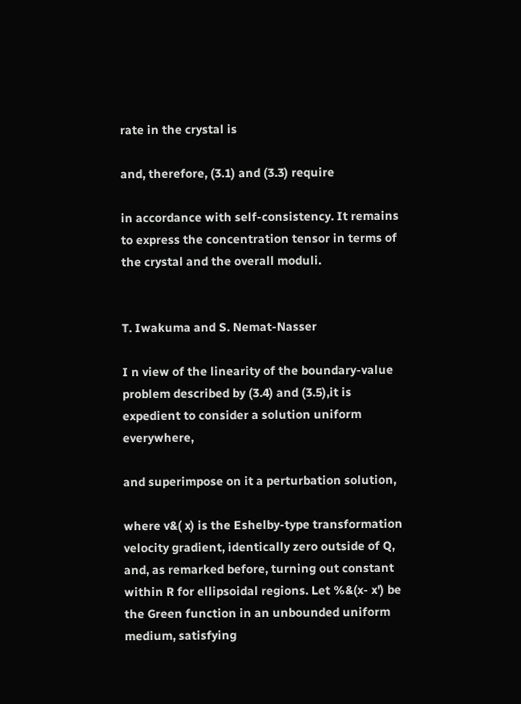rate in the crystal is

and, therefore, (3.1) and (3.3) require

in accordance with self-consistency. It remains to express the concentration tensor in terms of the crystal and the overall moduli.


T. Iwakuma and S. Nemat-Nasser

I n view of the linearity of the boundary-value problem described by (3.4) and (3.5),it is expedient to consider a solution uniform everywhere,

and superimpose on it a perturbation solution,

where v&( x) is the Eshelby-type transformation velocity gradient, identically zero outside of Q, and, as remarked before, turning out constant within R for ellipsoidal regions. Let %&(x- x') be the Green function in an unbounded uniform medium, satisfying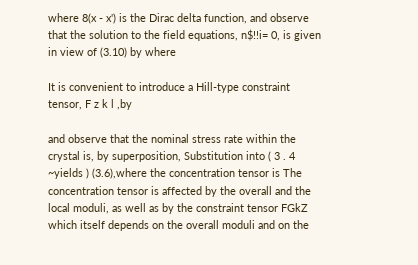where 8(x - x') is the Dirac delta function, and observe that the solution to the field equations, n$!!i= 0, is given in view of (3.10) by where

It is convenient to introduce a Hill-type constraint tensor, F z k l ,by

and observe that the nominal stress rate within the crystal is, by superposition, Substitution into ( 3 . 4 ~yields ) (3.6),where the concentration tensor is The concentration tensor is affected by the overall and the local moduli, as well as by the constraint tensor FGkZ which itself depends on the overall moduli and on the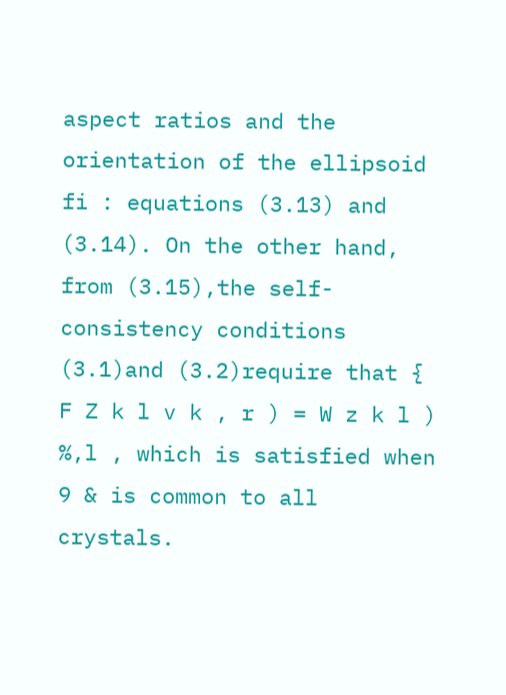aspect ratios and the orientation of the ellipsoid fi : equations (3.13) and (3.14). On the other hand, from (3.15),the self-consistency conditions (3.1)and (3.2)require that { F Z k l v k , r ) = W z k l ) %,l , which is satisfied when 9 & is common to all crystals.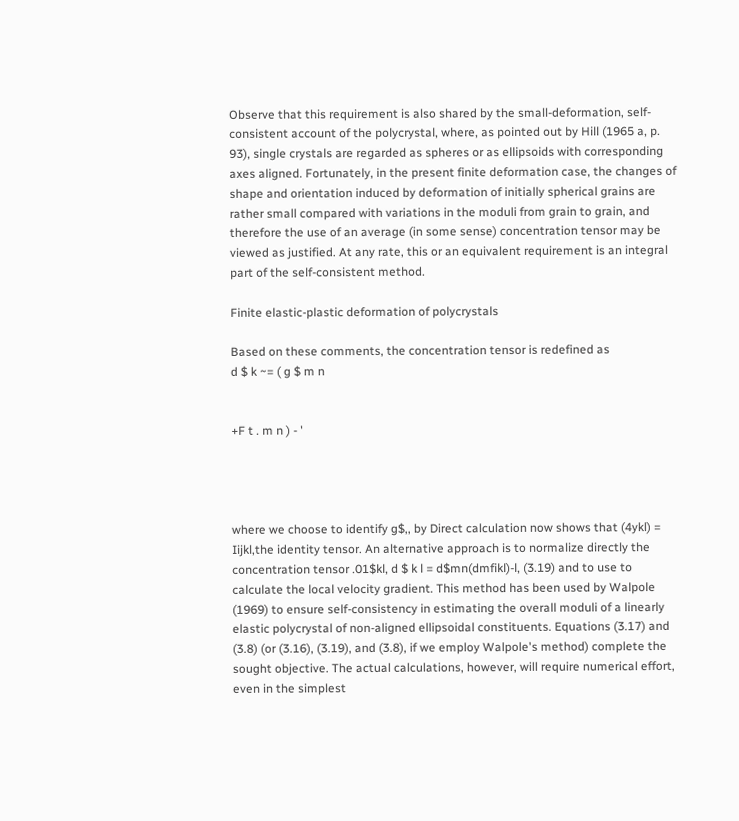Observe that this requirement is also shared by the small-deformation, self-consistent account of the polycrystal, where, as pointed out by Hill (1965 a, p. 93), single crystals are regarded as spheres or as ellipsoids with corresponding axes aligned. Fortunately, in the present finite deformation case, the changes of shape and orientation induced by deformation of initially spherical grains are rather small compared with variations in the moduli from grain to grain, and therefore the use of an average (in some sense) concentration tensor may be viewed as justified. At any rate, this or an equivalent requirement is an integral part of the self-consistent method.

Finite elastic-plastic deformation of polycrystals

Based on these comments, the concentration tensor is redefined as
d $ k ~= ( g $ m n


+F t . m n ) - '




where we choose to identify g$,, by Direct calculation now shows that (4ykl) = Iijkl,the identity tensor. An alternative approach is to normalize directly the concentration tensor .01$kl, d $ k l = d$mn(dmfikl)-l, (3.19) and to use to calculate the local velocity gradient. This method has been used by Walpole (1969) to ensure self-consistency in estimating the overall moduli of a linearly elastic polycrystal of non-aligned ellipsoidal constituents. Equations (3.17) and (3.8) (or (3.16), (3.19), and (3.8), if we employ Walpole's method) complete the sought objective. The actual calculations, however, will require numerical effort, even in the simplest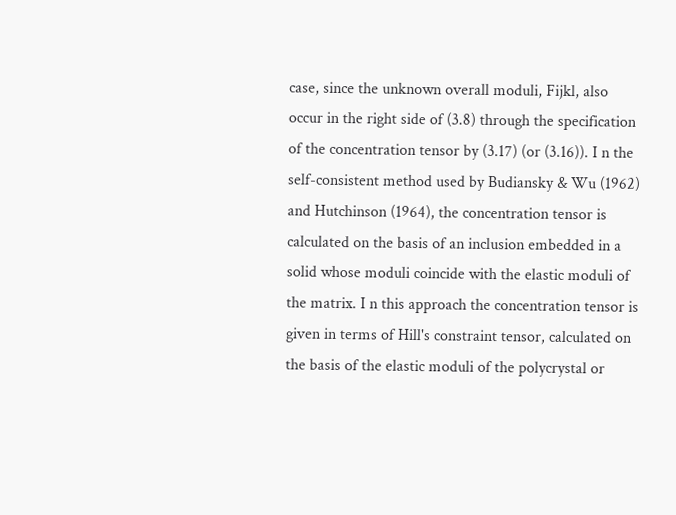case, since the unknown overall moduli, Fijkl, also occur in the right side of (3.8) through the specification of the concentration tensor by (3.17) (or (3.16)). I n the self-consistent method used by Budiansky & Wu (1962) and Hutchinson (1964), the concentration tensor is calculated on the basis of an inclusion embedded in a solid whose moduli coincide with the elastic moduli of the matrix. I n this approach the concentration tensor is given in terms of Hill's constraint tensor, calculated on the basis of the elastic moduli of the polycrystal or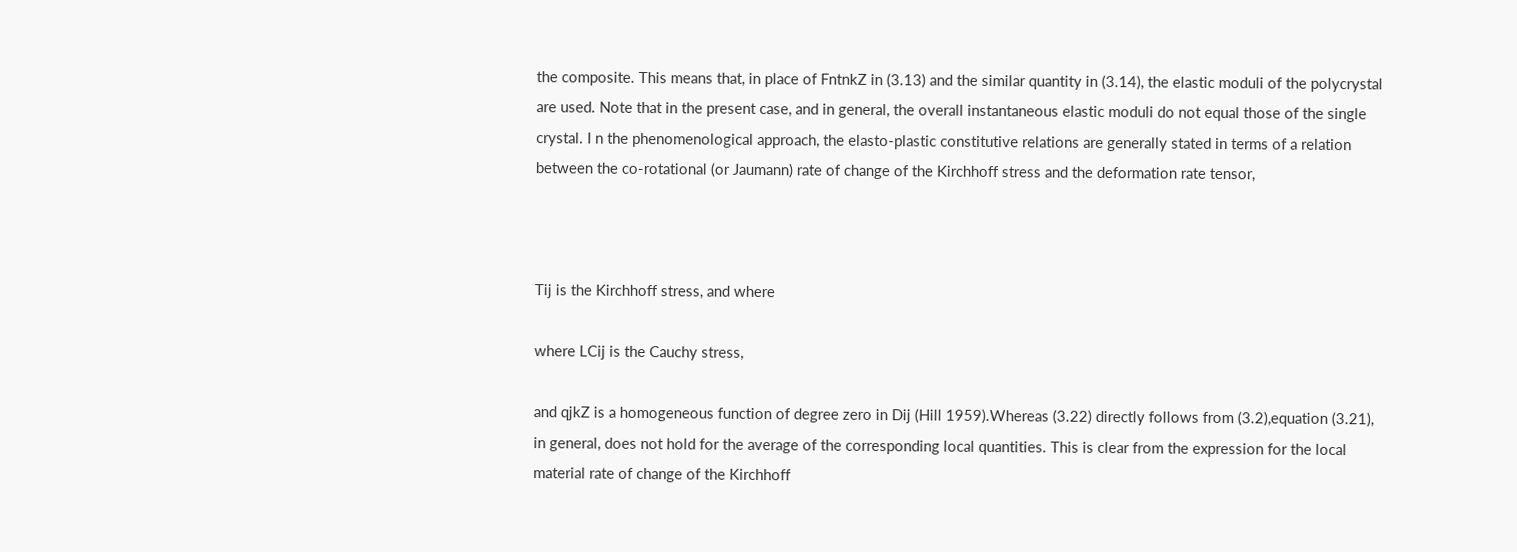the composite. This means that, in place of FntnkZ in (3.13) and the similar quantity in (3.14), the elastic moduli of the polycrystal are used. Note that in the present case, and in general, the overall instantaneous elastic moduli do not equal those of the single crystal. I n the phenomenological approach, the elasto-plastic constitutive relations are generally stated in terms of a relation between the co-rotational (or Jaumann) rate of change of the Kirchhoff stress and the deformation rate tensor,



Tij is the Kirchhoff stress, and where

where LCij is the Cauchy stress,

and qjkZ is a homogeneous function of degree zero in Dij (Hill 1959).Whereas (3.22) directly follows from (3.2),equation (3.21), in general, does not hold for the average of the corresponding local quantities. This is clear from the expression for the local material rate of change of the Kirchhoff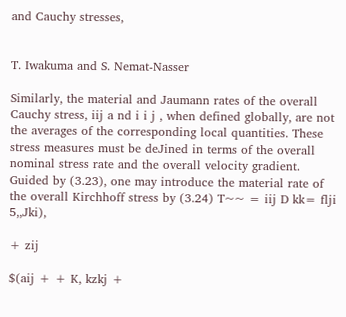and Cauchy stresses,


T. Iwakuma and S. Nemat-Nasser

Similarly, the material and Jaumann rates of the overall Cauchy stress, iij a nd i i j , when defined globally, are not the averages of the corresponding local quantities. These stress measures must be deJined in terms of the overall nominal stress rate and the overall velocity gradient. Guided by (3.23), one may introduce the material rate of the overall Kirchhoff stress by (3.24) T~~ = iij D kk= flji 5,,Jki),

+ zij

$(aij + + K, kzkj +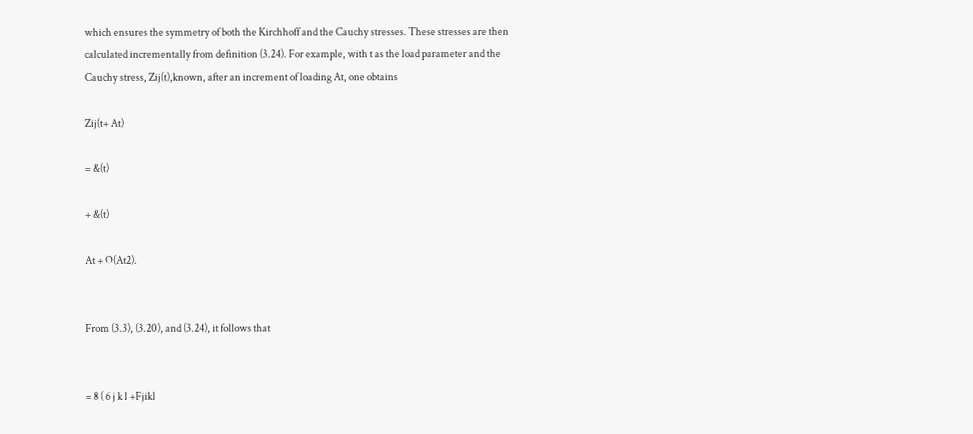which ensures the symmetry of both the Kirchhoff and the Cauchy stresses. These stresses are then calculated incrementally from definition (3.24). For example, with t as the load parameter and the Cauchy stress, Zij(t),known, after an increment of loading At, one obtains

Zij(t+ At)

= &(t)

+ &(t)

At + O(At2).


From (3.3), (3.20), and (3.24), it follows that


= 8 ( 6 j k l +Fjikl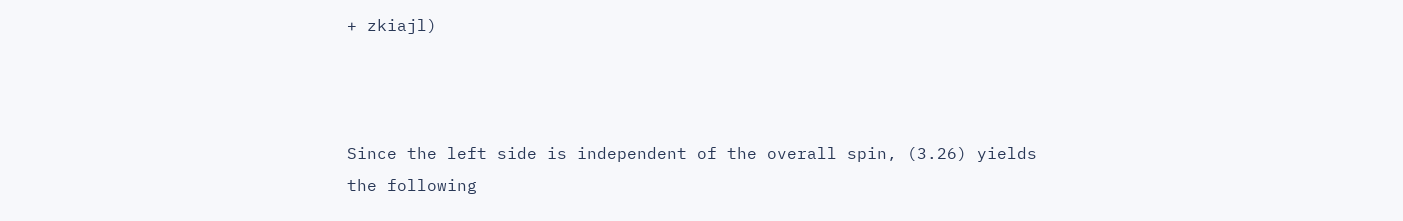+ zkiajl)



Since the left side is independent of the overall spin, (3.26) yields the following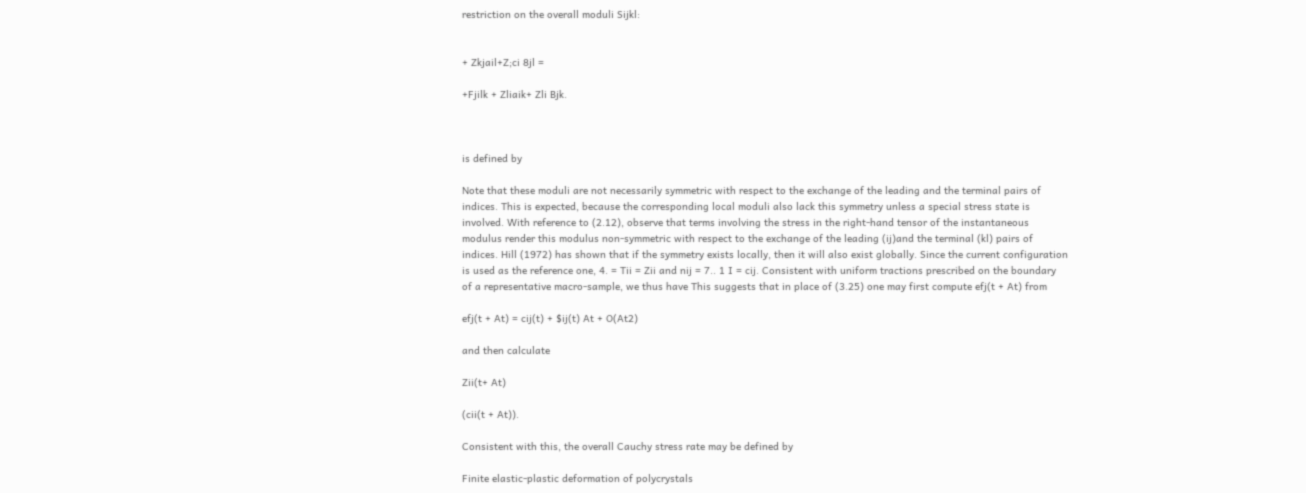restriction on the overall moduli Sijkl:


+ Zkjail+Z;ci 8jl =

+Fjilk + Zliaik+ Zli Bjk.



is defined by

Note that these moduli are not necessarily symmetric with respect to the exchange of the leading and the terminal pairs of indices. This is expected, because the corresponding local moduli also lack this symmetry unless a special stress state is involved. With reference to (2.12), observe that terms involving the stress in the right-hand tensor of the instantaneous modulus render this modulus non-symmetric with respect to the exchange of the leading (ij)and the terminal (kl) pairs of indices. Hill (1972) has shown that if the symmetry exists locally, then it will also exist globally. Since the current configuration is used as the reference one, 4. = Tii = Zii and nij = 7.. 1 I = cij. Consistent with uniform tractions prescribed on the boundary of a representative macro-sample, we thus have This suggests that in place of (3.25) one may first compute efj(t + At) from

efj(t + At) = cij(t) + $ij(t) At + O(At2)

and then calculate

Zii(t+ At)

(cii(t + At)).

Consistent with this, the overall Cauchy stress rate may be defined by

Finite elastic-plastic deformation of polycrystals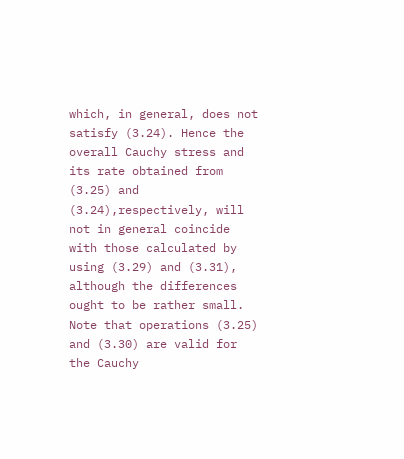which, in general, does not satisfy (3.24). Hence the overall Cauchy stress and its rate obtained from (3.25) and (3.24),respectively, will not in general coincide with those calculated by using (3.29) and (3.31), although the differences ought to be rather small. Note that operations (3.25) and (3.30) are valid for the Cauchy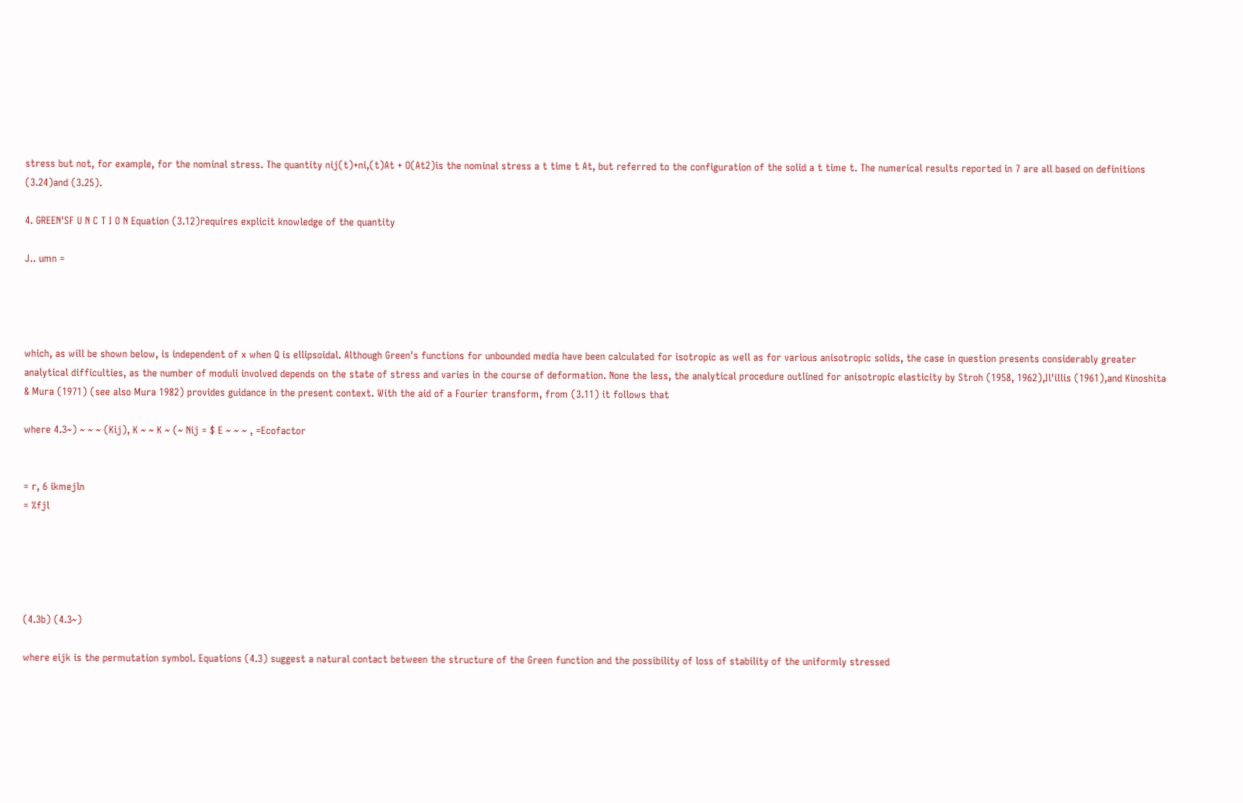stress but not, for example, for the nominal stress. The quantity nij(t)+ni,(t)At + O(At2)is the nominal stress a t time t At, but referred to the configuration of the solid a t time t. The numerical results reported in 7 are all based on definitions (3.24)and (3.25).

4. GREEN'SF U N C T I O N Equation (3.12)requires explicit knowledge of the quantity

J.. umn =




which, as will be shown below, is independent of x when Q is ellipsoidal. Although Green's functions for unbounded media have been calculated for isotropic as well as for various anisotropic solids, the case in question presents considerably greater analytical difficulties, as the number of moduli involved depends on the state of stress and varies in the course of deformation. None the less, the analytical procedure outlined for anisotropic elasticity by Stroh (1958, 1962),Il'illis (1961),and Kinoshita & Mura (1971) (see also Mura 1982) provides guidance in the present context. With the aid of a Fourier transform, from (3.11) it follows that

where 4.3~) ~ ~ ~ (Kij), K ~ ~ K ~ (~ Nij = $ E ~ ~ ~ , =Ecofactor


= r, 6 ikmejln
= %fjl





(4.3b) (4.3~)

where eijk is the permutation symbol. Equations (4.3) suggest a natural contact between the structure of the Green function and the possibility of loss of stability of the uniformly stressed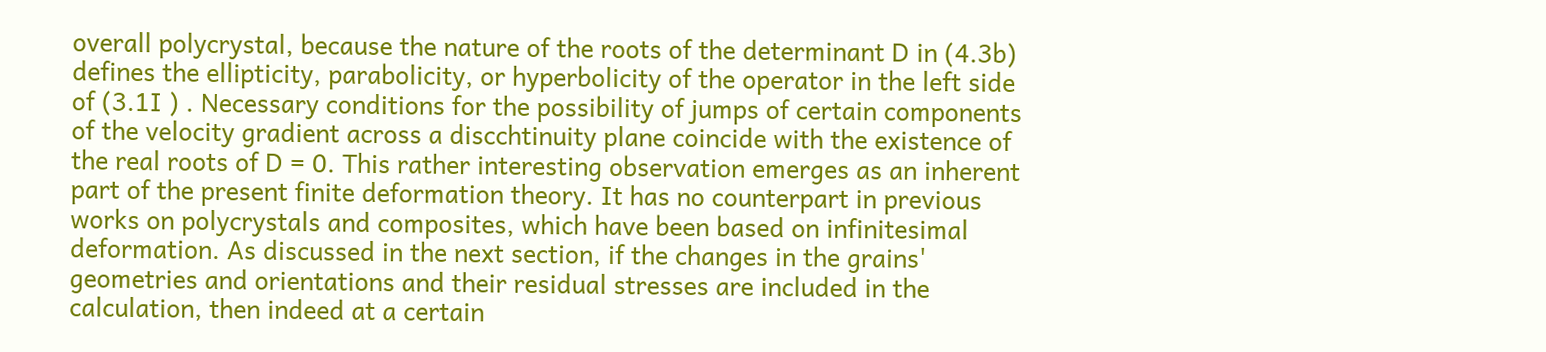overall polycrystal, because the nature of the roots of the determinant D in (4.3b) defines the ellipticity, parabolicity, or hyperbolicity of the operator in the left side of (3.1I ) . Necessary conditions for the possibility of jumps of certain components of the velocity gradient across a discchtinuity plane coincide with the existence of the real roots of D = 0. This rather interesting observation emerges as an inherent part of the present finite deformation theory. It has no counterpart in previous works on polycrystals and composites, which have been based on infinitesimal deformation. As discussed in the next section, if the changes in the grains' geometries and orientations and their residual stresses are included in the calculation, then indeed at a certain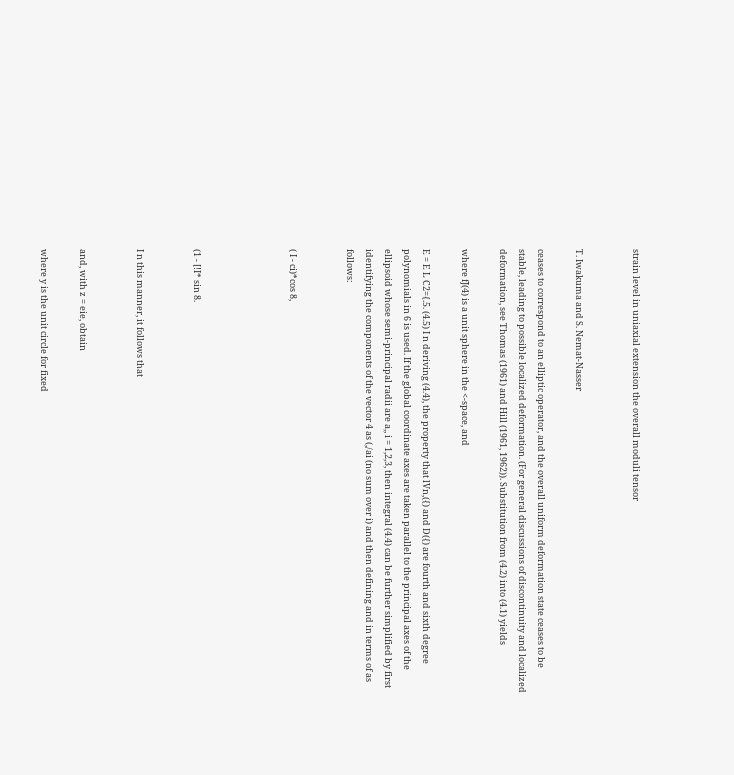strain level in uniaxial extension the overall moduli tensor


T. Iwakuma and S. Nemat-Nasser

ceases to correspond to an elliptic operator, and the overall uniform deformation state ceases to be stable, leading to possible localized deformation. (For general discussions of discontinuity and localized deformation, see Thomas (1961) and Hill (1961, 1962)). Substitution from (4.2) into (4.1) yields

where fJ(4) is a unit sphere in the <-space, and

E = E L C2={.5. (4.5) I n deriving (4.4), the property that lVn,({) and D({) are fourth and sixth degree polynomials in 6 is used. If the global coordinate axes are taken parallel to the principal axes of the ellipsoid whose semi-principal radii are a,, i = 1,2,3, then integral (4.4) can be further simplified by first identifying the components of the vector 4 as (,/ai (no sum over i) and then defining and in terms of as follows:


( I - ci)*cos 8,




(1 - [!I* sin 8.


I n this manner, it follows that


and, with z = eie, obtain

where y is the unit circle for fixed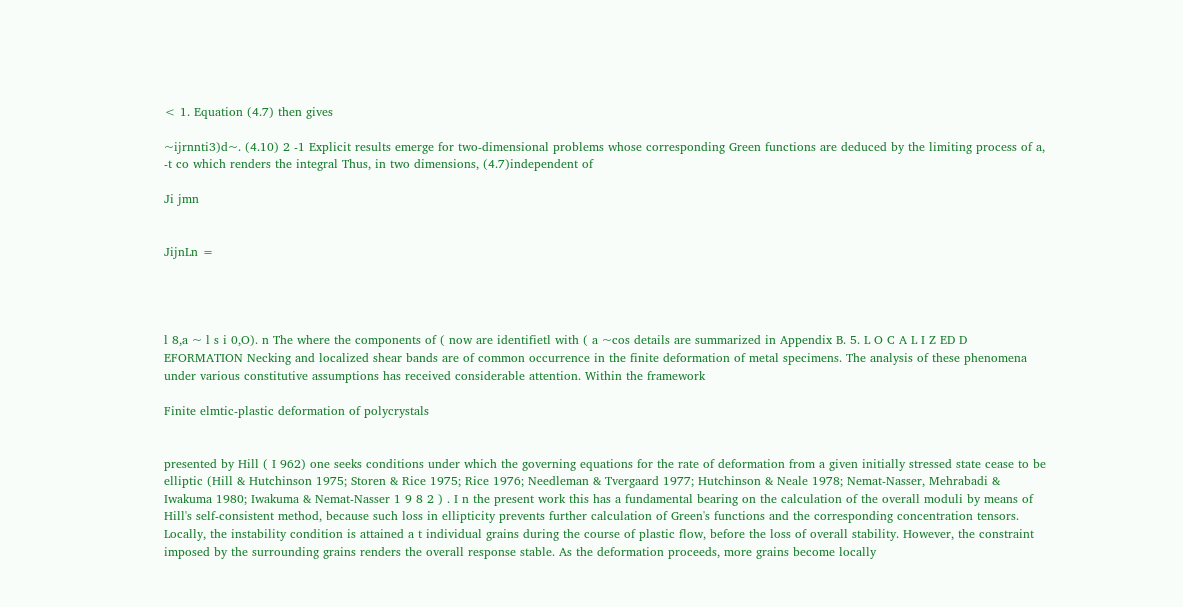< 1. Equation (4.7) then gives

~ijrnnti3)d~. (4.10) 2 -1 Explicit results emerge for two-dimensional problems whose corresponding Green functions are deduced by the limiting process of a, -t co which renders the integral Thus, in two dimensions, (4.7)independent of

Ji jmn


JijnLn =




l 8,a ~ l s i 0,O). n The where the components of ( now are identifietl with ( a ~cos details are summarized in Appendix B. 5. L O C A L I Z ED D EFORMATION Necking and localized shear bands are of common occurrence in the finite deformation of metal specimens. The analysis of these phenomena under various constitutive assumptions has received considerable attention. Within the framework

Finite elmtic-plastic deformation of polycrystals


presented by Hill ( I 962) one seeks conditions under which the governing equations for the rate of deformation from a given initially stressed state cease to be elliptic (Hill & Hutchinson 1975; Storen & Rice 1975; Rice 1976; Needleman & Tvergaard 1977; Hutchinson & Neale 1978; Nemat-Nasser, Mehrabadi & Iwakuma 1980; Iwakuma & Nemat-Nasser 1 9 8 2 ) . I n the present work this has a fundamental bearing on the calculation of the overall moduli by means of Hill's self-consistent method, because such loss in ellipticity prevents further calculation of Green's functions and the corresponding concentration tensors. Locally, the instability condition is attained a t individual grains during the course of plastic flow, before the loss of overall stability. However, the constraint imposed by the surrounding grains renders the overall response stable. As the deformation proceeds, more grains become locally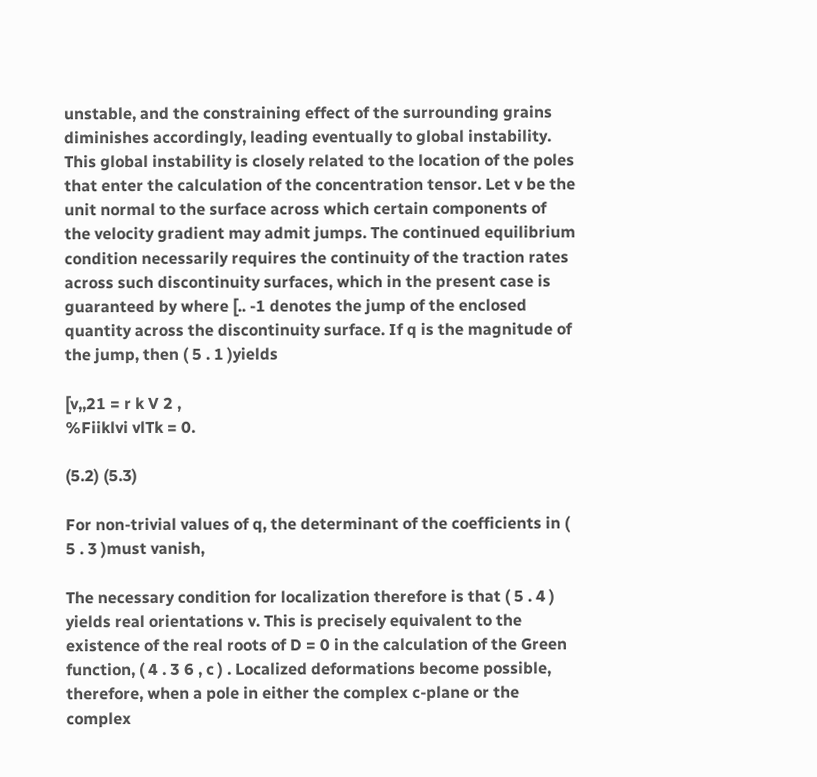unstable, and the constraining effect of the surrounding grains diminishes accordingly, leading eventually to global instability. This global instability is closely related to the location of the poles that enter the calculation of the concentration tensor. Let v be the unit normal to the surface across which certain components of the velocity gradient may admit jumps. The continued equilibrium condition necessarily requires the continuity of the traction rates across such discontinuity surfaces, which in the present case is guaranteed by where [.. -1 denotes the jump of the enclosed quantity across the discontinuity surface. If q is the magnitude of the jump, then ( 5 . 1 )yields

[v,,21 = r k V 2 ,
%Fiiklvi vlTk = 0.

(5.2) (5.3)

For non-trivial values of q, the determinant of the coefficients in ( 5 . 3 )must vanish,

The necessary condition for localization therefore is that ( 5 . 4 ) yields real orientations v. This is precisely equivalent to the existence of the real roots of D = 0 in the calculation of the Green function, ( 4 . 3 6 , c ) . Localized deformations become possible, therefore, when a pole in either the complex c-plane or the complex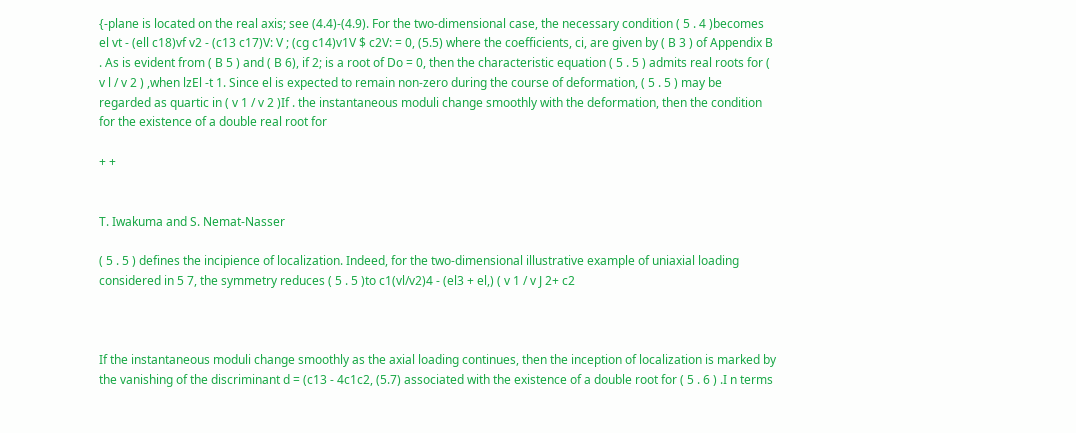{-plane is located on the real axis; see (4.4)-(4.9). For the two-dimensional case, the necessary condition ( 5 . 4 )becomes
el vt - (ell c18)vf v2 - (c13 c17)V: V ; (cg c14)v1V $ c2V: = 0, (5.5) where the coefficients, ci, are given by ( B 3 ) of Appendix B . As is evident from ( B 5 ) and ( B 6), if 2; is a root of Do = 0, then the characteristic equation ( 5 . 5 ) admits real roots for ( v l / v 2 ) ,when lzEl -t 1. Since el is expected to remain non-zero during the course of deformation, ( 5 . 5 ) may be regarded as quartic in ( v 1 / v 2 )If . the instantaneous moduli change smoothly with the deformation, then the condition for the existence of a double real root for

+ +


T. Iwakuma and S. Nemat-Nasser

( 5 . 5 ) defines the incipience of localization. Indeed, for the two-dimensional illustrative example of uniaxial loading considered in 5 7, the symmetry reduces ( 5 . 5 )to c1(vl/v2)4 - (el3 + el,) ( v 1 / v J 2+ c2



If the instantaneous moduli change smoothly as the axial loading continues, then the inception of localization is marked by the vanishing of the discriminant d = (c13 - 4c1c2, (5.7) associated with the existence of a double root for ( 5 . 6 ) .I n terms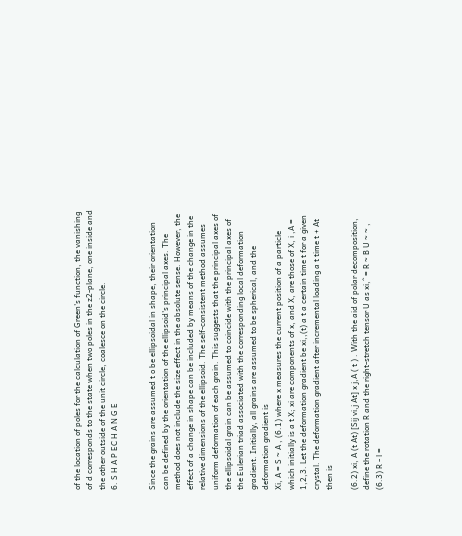of the location of poles for the calculation of Green's function, the vanishing of d corresponds to the state when two poles in the z2-plane, one inside and the other outside of the unit circle, coalesce on the circle.
6. S H A P EC H A N G E


Since the grains are assumed t o be ellipsoidal in shape, their orientation can be defined by the orientation of the ellipsoid's principal axes. The method does not include the size effect in the absolute sense. However, the effect of a change in shape can be included by means of the change in the relative dimensions of the ellipsoid. The self-consistent method assumes uniform deformation of each grain. This suggests that the principal axes of the ellipsoidal grain can be assumed to coincide with the principal axes of the Eulerian triad associated with the corresponding local deformation gradient. Initially, all grains are assumed to be spherical, and the deformation gradient is
Xi, A = S ~ A , (6.1) where x measures the current position of a particle which initially is a t X; xi are components of x, and X, are those of X, i ,A = 1,2,3. Let the deformation gradient be xi,,(t) a t a certain time t for a given crystal. The deformation gradient after incremental loading a t time t + At then is

(6.2) xi, A (t At) [Sij vi,j At] x j,A ( t ) . With the aid of polar decomposition, define the rotation R and the right-stretch tensor U as xi,^ = R ~ B U ~ ~ , (6.3) R - l =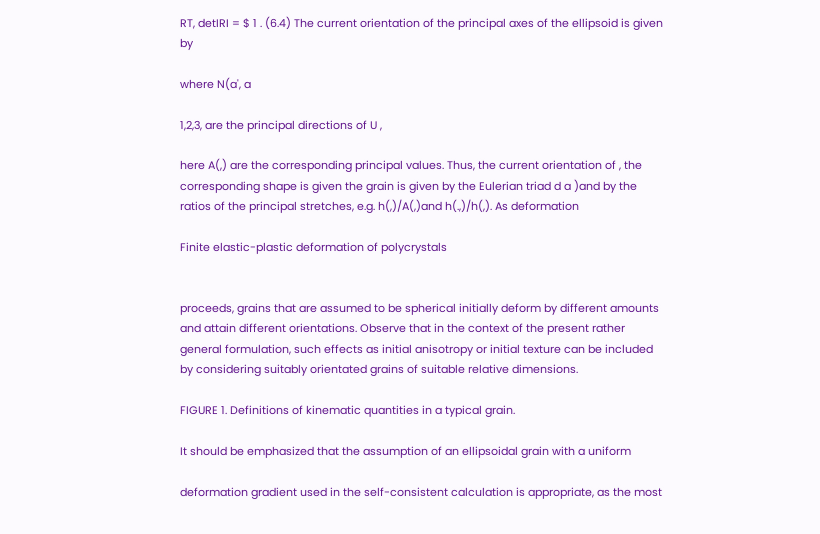RT, detIRI = $ 1 . (6.4) The current orientation of the principal axes of the ellipsoid is given by

where N(a', a

1,2,3, are the principal directions of U ,

here A(,) are the corresponding principal values. Thus, the current orientation of , the corresponding shape is given the grain is given by the Eulerian triad d a )and by the ratios of the principal stretches, e.g. h(,)/A(,)and h(.,)/h(,). As deformation

Finite elastic-plastic deformation of polycrystals


proceeds, grains that are assumed to be spherical initially deform by different amounts and attain different orientations. Observe that in the context of the present rather general formulation, such effects as initial anisotropy or initial texture can be included by considering suitably orientated grains of suitable relative dimensions.

FIGURE 1. Definitions of kinematic quantities in a typical grain.

It should be emphasized that the assumption of an ellipsoidal grain with a uniform

deformation gradient used in the self-consistent calculation is appropriate, as the most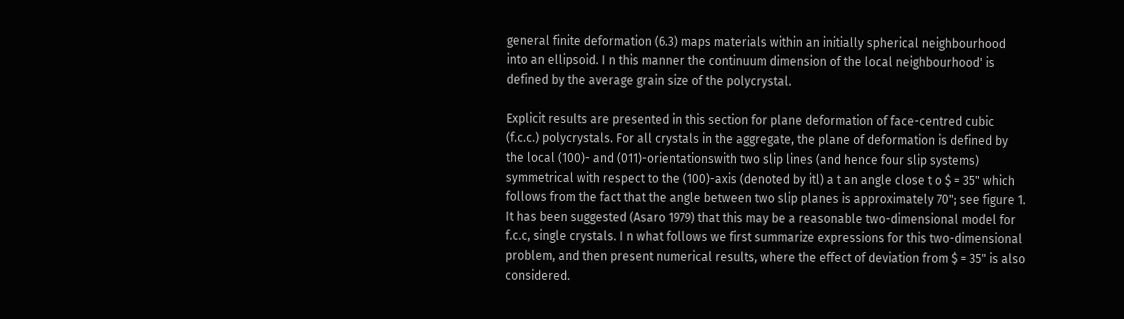general finite deformation (6.3) maps materials within an initially spherical neighbourhood into an ellipsoid. I n this manner the continuum dimension of the local neighbourhood' is defined by the average grain size of the polycrystal.

Explicit results are presented in this section for plane deformation of face-centred cubic (f.c.c.) polycrystals. For all crystals in the aggregate, the plane of deformation is defined by the local (100)- and (011)-orientationswith two slip lines (and hence four slip systems) symmetrical with respect to the (100)-axis (denoted by itl) a t an angle close t o $ = 35" which follows from the fact that the angle between two slip planes is approximately 70"; see figure 1. It has been suggested (Asaro 1979) that this may be a reasonable two-dimensional model for f.c.c, single crystals. I n what follows we first summarize expressions for this two-dimensional problem, and then present numerical results, where the effect of deviation from $ = 35" is also considered.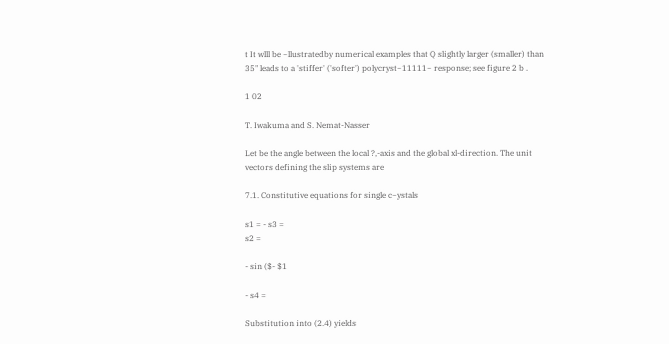t It wlll be ~llustratedby numerical examples that Q slightly larger (smaller) than 35" leads to a 'stiffer' ('softer') polycryst~11111~ response; see figure 2 b .

1 02

T. Iwakuma and S. Nemat-Nasser

Let be the angle between the local ?,-axis and the global xl-direction. The unit vectors defining the slip systems are

7.1. Constitutive equations for single c~ystals

s1 = - s3 =
s2 =

- sin ($- $1

- s4 =

Substitution into (2.4) yields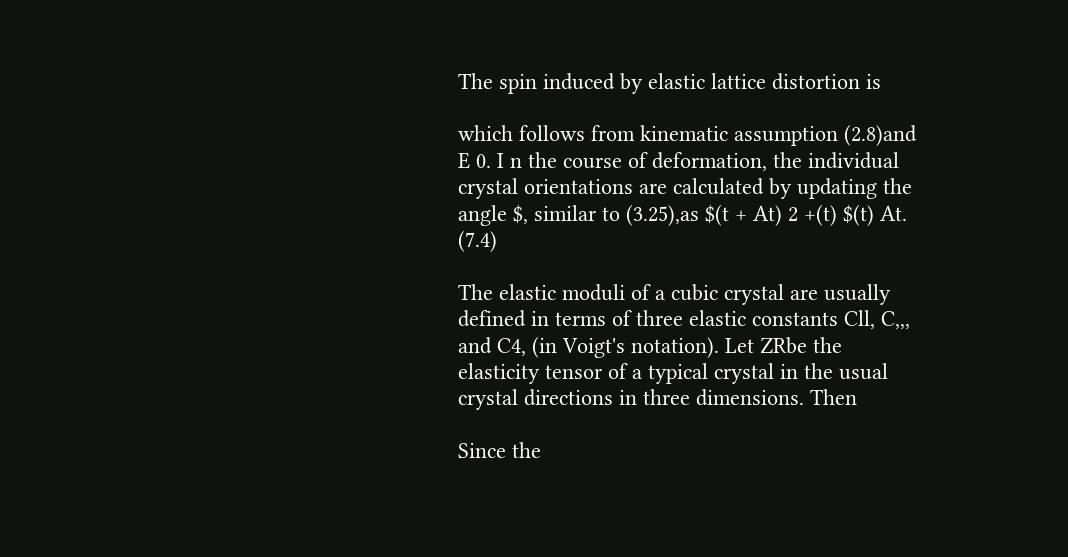The spin induced by elastic lattice distortion is

which follows from kinematic assumption (2.8)and E 0. I n the course of deformation, the individual crystal orientations are calculated by updating the angle $, similar to (3.25),as $(t + At) 2 +(t) $(t) At. (7.4)

The elastic moduli of a cubic crystal are usually defined in terms of three elastic constants Cll, C,,, and C4, (in Voigt's notation). Let ZRbe the elasticity tensor of a typical crystal in the usual crystal directions in three dimensions. Then

Since the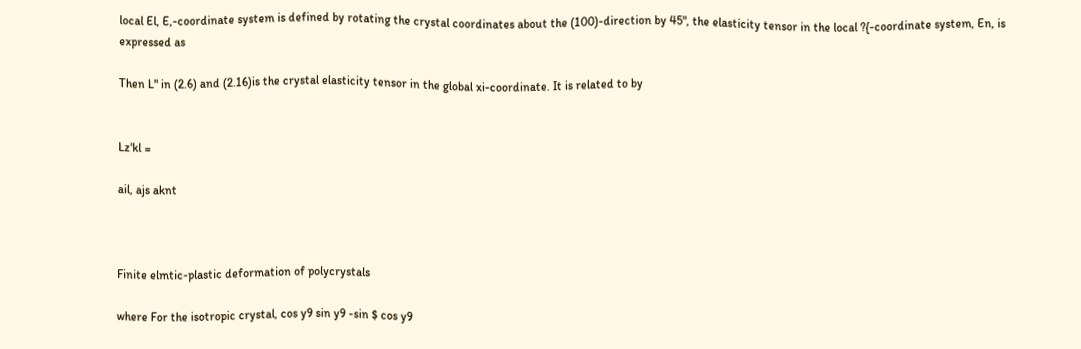local El, E,-coordinate system is defined by rotating the crystal coordinates about the (100)-direction by 45", the elasticity tensor in the local ?{-coordinate system, En, is expressed as

Then L" in (2.6) and (2.16)is the crystal elasticity tensor in the global xi-coordinate. It is related to by


Lz'kl =

ail, ajs aknt



Finite elmtic-plastic deformation of polycrystals

where For the isotropic crystal, cos y9 sin y9 -sin $ cos y9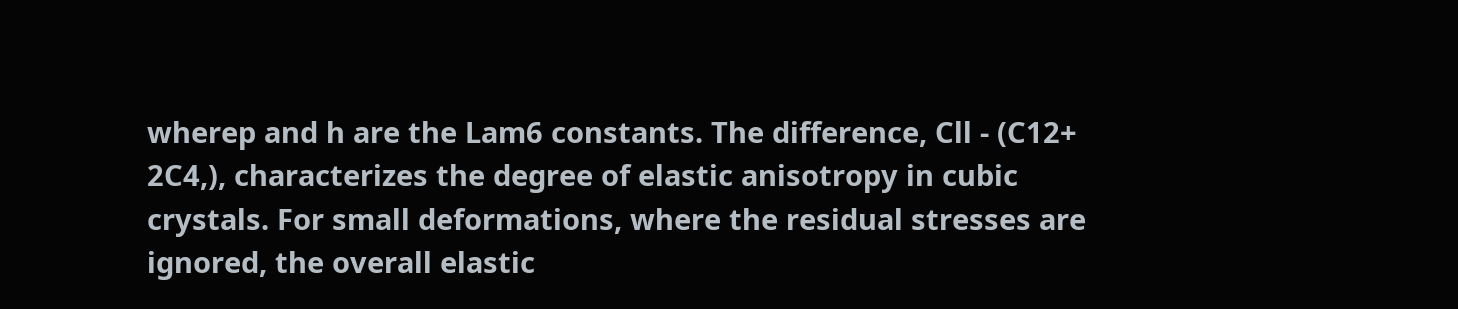wherep and h are the Lam6 constants. The difference, Cll - (C12+ 2C4,), characterizes the degree of elastic anisotropy in cubic crystals. For small deformations, where the residual stresses are ignored, the overall elastic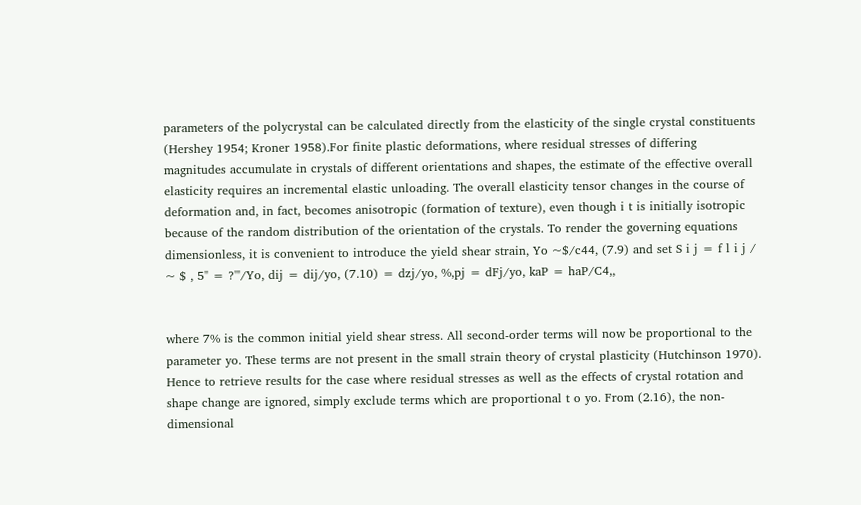parameters of the polycrystal can be calculated directly from the elasticity of the single crystal constituents (Hershey 1954; Kroner 1958).For finite plastic deformations, where residual stresses of differing magnitudes accumulate in crystals of different orientations and shapes, the estimate of the effective overall elasticity requires an incremental elastic unloading. The overall elasticity tensor changes in the course of deformation and, in fact, becomes anisotropic (formation of texture), even though i t is initially isotropic because of the random distribution of the orientation of the crystals. To render the governing equations dimensionless, it is convenient to introduce the yield shear strain, Yo ~$/c44, (7.9) and set S i j = f l i j / ~ $ , 5" = ?'"/Yo, dij = dij/yo, (7.10) = dzj/yo, %,pj = dFj/yo, kaP = haP/C4,,


where 7% is the common initial yield shear stress. All second-order terms will now be proportional to the parameter yo. These terms are not present in the small strain theory of crystal plasticity (Hutchinson 1970). Hence to retrieve results for the case where residual stresses as well as the effects of crystal rotation and shape change are ignored, simply exclude terms which are proportional t o yo. From (2.16), the non-dimensional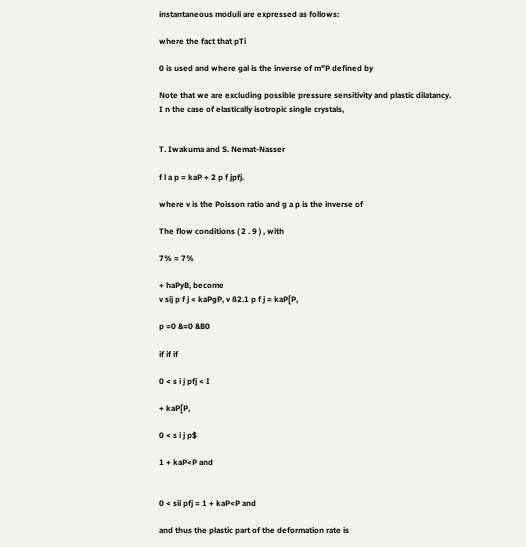instantaneous moduli are expressed as follows:

where the fact that pTi

0 is used and where gal is the inverse of m"P defined by

Note that we are excluding possible pressure sensitivity and plastic dilatancy. I n the case of elastically isotropic single crystals,


T. Iwakuma and S. Nemat-Nasser

f l a p = kaP + 2 p f jpfj.

where v is the Poisson ratio and g a p is the inverse of

The flow conditions ( 2 . 9 ) , with

7% = 7%

+ haPyB, become
v sij p f j < kaPgP, v 82.1 p f j = kaP[P,

p =0 &=0 &B0

if if if

0 < s i j pfj < I

+ kaP[P,

0 < s i j p$

1 + kaP<P and


0 < sii pfj = 1 + kaP<P and

and thus the plastic part of the deformation rate is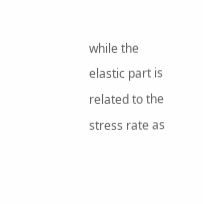while the elastic part is related to the stress rate as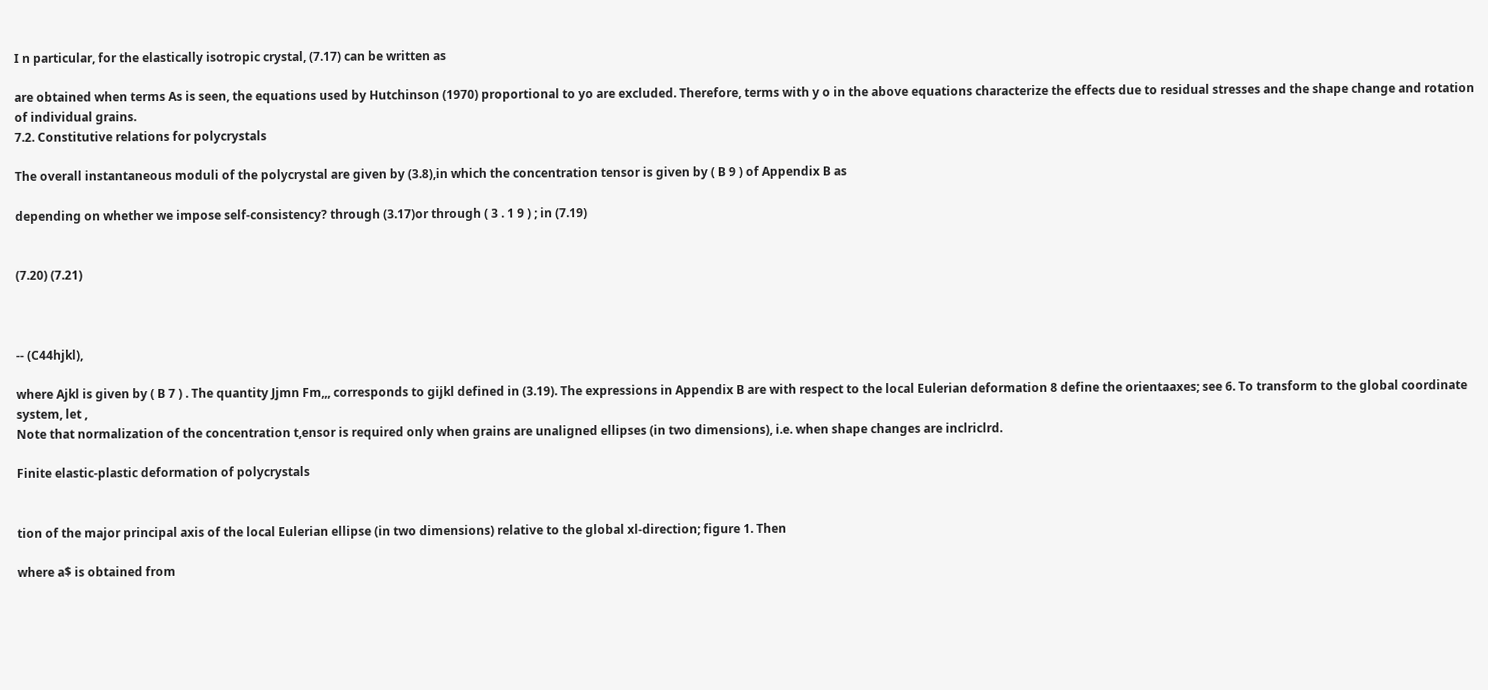I n particular, for the elastically isotropic crystal, (7.17) can be written as

are obtained when terms As is seen, the equations used by Hutchinson (1970) proportional to yo are excluded. Therefore, terms with y o in the above equations characterize the effects due to residual stresses and the shape change and rotation of individual grains.
7.2. Constitutive relations for polycrystals

The overall instantaneous moduli of the polycrystal are given by (3.8),in which the concentration tensor is given by ( B 9 ) of Appendix B as

depending on whether we impose self-consistency? through (3.17)or through ( 3 . 1 9 ) ; in (7.19)


(7.20) (7.21)



-- (C44hjkl),

where Ajkl is given by ( B 7 ) . The quantity Jjmn Fm,,, corresponds to gijkl defined in (3.19). The expressions in Appendix B are with respect to the local Eulerian deformation 8 define the orientaaxes; see 6. To transform to the global coordinate system, let ,
Note that normalization of the concentration t,ensor is required only when grains are unaligned ellipses (in two dimensions), i.e. when shape changes are inclriclrd.

Finite elastic-plastic deformation of polycrystals


tion of the major principal axis of the local Eulerian ellipse (in two dimensions) relative to the global xl-direction; figure 1. Then

where a$ is obtained from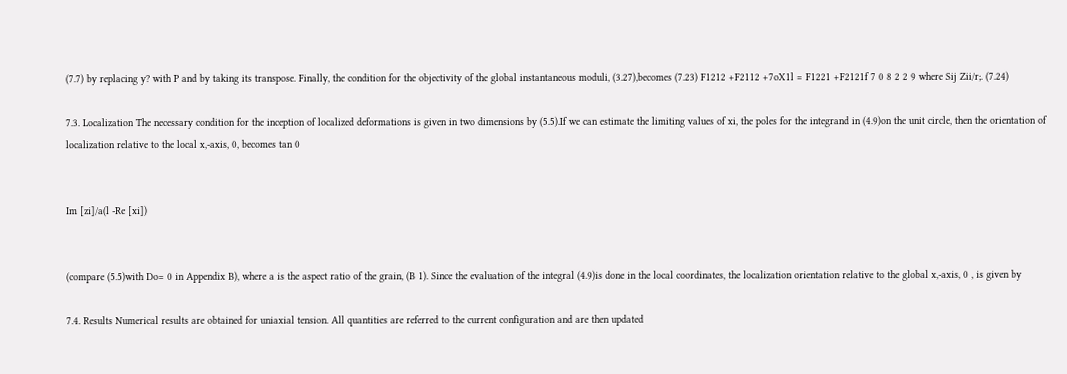(7.7) by replacing y? with P and by taking its transpose. Finally, the condition for the objectivity of the global instantaneous moduli, (3.27),becomes (7.23) F1212 +F2112 +7oX1l = F1221 +F2121f 7 0 8 2 2 9 where Sij Zii/r;. (7.24)

7.3. Localization The necessary condition for the inception of localized deformations is given in two dimensions by (5.5).If we can estimate the limiting values of xi, the poles for the integrand in (4.9)on the unit circle, then the orientation of localization relative to the local x,-axis, 0, becomes tan 0


Im [zi]/a(l -Re [xi])


(compare (5.5)with Do= 0 in Appendix B), where a is the aspect ratio of the grain, (B 1). Since the evaluation of the integral (4.9)is done in the local coordinates, the localization orientation relative to the global x,-axis, 0 , is given by

7.4. Results Numerical results are obtained for uniaxial tension. All quantities are referred to the current configuration and are then updated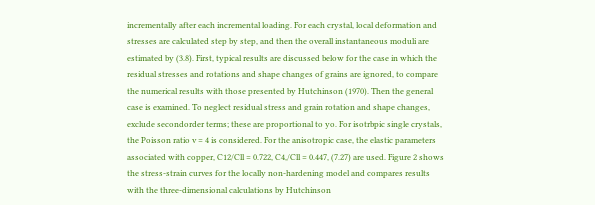incrementally after each incremental loading. For each crystal, local deformation and stresses are calculated step by step, and then the overall instantaneous moduli are estimated by (3.8). First, typical results are discussed below for the case in which the residual stresses and rotations and shape changes of grains are ignored, to compare the numerical results with those presented by Hutchinson (1970). Then the general case is examined. To neglect residual stress and grain rotation and shape changes, exclude secondorder terms; these are proportional to yo. For isotrbpic single crystals, the Poisson ratio v = 4 is considered. For the anisotropic case, the elastic parameters associated with copper, C12/Cll = 0.722, C4,/Cll = 0.447, (7.27) are used. Figure 2 shows the stress-strain curves for the locally non-hardening model and compares results with the three-dimensional calculations by Hutchinson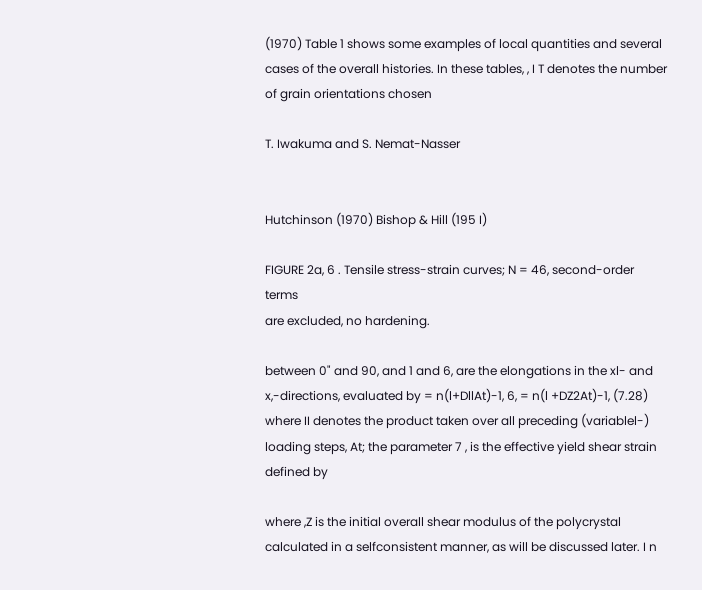(1970) Table 1 shows some examples of local quantities and several cases of the overall histories. In these tables, , I T denotes the number of grain orientations chosen

T. Iwakuma and S. Nemat-Nasser


Hutchinson (1970) Bishop & Hill (195 I)

FIGURE 2a, 6 . Tensile stress-strain curves; N = 46, second-order terms
are excluded, no hardening.

between 0" and 90, and 1 and 6, are the elongations in the xl- and x,-directions, evaluated by = n(l+DllAt)-1, 6, = n(l +DZ2At)-1, (7.28) where II denotes the product taken over all preceding (variablel-) loading steps, At; the parameter 7 , is the effective yield shear strain defined by

where ,Z is the initial overall shear modulus of the polycrystal calculated in a selfconsistent manner, as will be discussed later. I n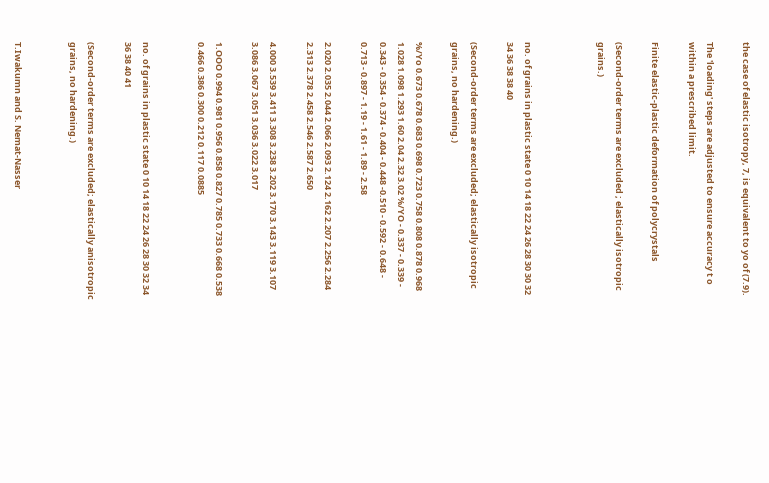the case of elastic isotropy, 7, is equivalent to yo of (7.9).

The 'loading' steps are adjusted to ensure accuracy t o within a prescribed limit.

Finite elastic-plastic deformation of polycrystals

(Second-order terms are excluded ; elastically isotropic grains.)



no. of grains in plastic state 0 10 14 18 22 24 26 28 30 30 32 34 36 38 38 40

(Second-order terms are excluded; elastically isotropic grains, no hardening.)

%/Yo 0.673 0.678 0.683 0.698 0.723 0.758 0.808 0.878 0.968 1.028 1.098 1.293 1.60 2.04 2.32 3.02 %/YO - 0.337 - 0.339 - 0.343 - 0.354 - 0.374 - 0.404 - 0.448 -0.510 - 0.592 - 0.648 - 0.713 - 0.897 - 1.19 - 1.61 - 1.89 - 2.58

2.020 2.035 2.044 2.066 2.093 2.124 2.162 2.207 2.256 2.284 2.313 2.378 2.458 2.546 2.587 2.650

4.000 3.539 3.411 3.308 3.238 3.202 3.170 3.143 3.119 3.107 3.086 3.067 3.051 3.036 3.022 3.017

1.OOO 0.994 0.981 0.956 0.858 0.827 0.785 0.733 0.668 0.538 0.466 0.386 0.300 0.212 0.117 0.0885


no. of grains in plastic state 0 10 14 18 22 24 26 28 30 32 34 36 38 40 41

(Second-order terms are excluded; elastically anisotropic grains, no hardening.)


T.Iwakumn and S. Nemat-Nasser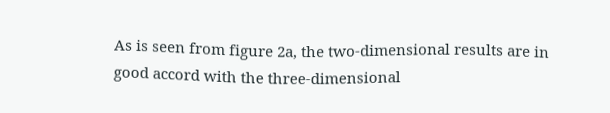As is seen from figure 2a, the two-dimensional results are in good accord with the three-dimensional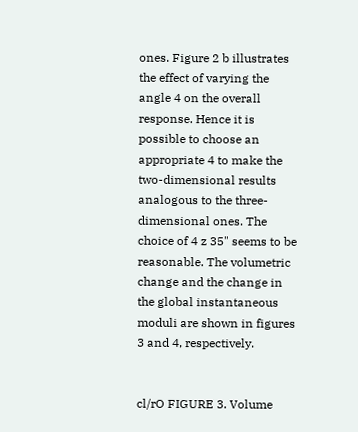ones. Figure 2 b illustrates the effect of varying the angle 4 on the overall response. Hence it is possible to choose an appropriate 4 to make the two-dimensional results analogous to the three-dimensional ones. The choice of 4 z 35" seems to be reasonable. The volumetric change and the change in the global instantaneous moduli are shown in figures 3 and 4, respectively.


cl/rO FIGURE 3. Volume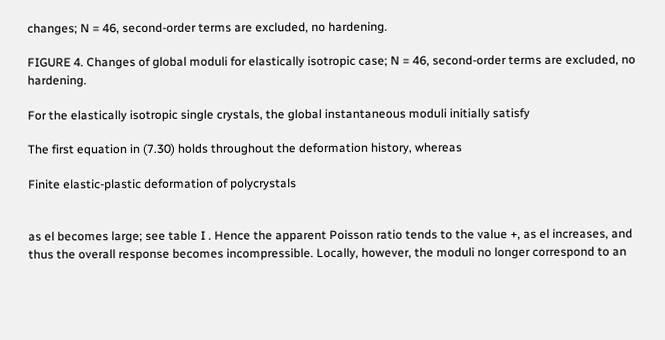changes; N = 46, second-order terms are excluded, no hardening.

FIGURE 4. Changes of global moduli for elastically isotropic case; N = 46, second-order terms are excluded, no hardening.

For the elastically isotropic single crystals, the global instantaneous moduli initially satisfy

The first equation in (7.30) holds throughout the deformation history, whereas

Finite elastic-plastic deformation of polycrystals


as el becomes large; see table I . Hence the apparent Poisson ratio tends to the value +, as el increases, and thus the overall response becomes incompressible. Locally, however, the moduli no longer correspond to an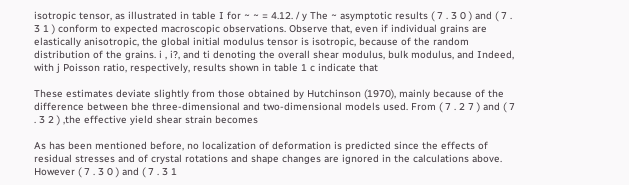isotropic tensor, as illustrated in table I for ~ ~ = 4.12. / y The ~ asymptotic results ( 7 . 3 0 ) and ( 7 . 3 1 ) conform to expected macroscopic observations. Observe that, even if individual grains are elastically anisotropic, the global initial modulus tensor is isotropic, because of the random distribution of the grains. i , i?, and ti denoting the overall shear modulus, bulk modulus, and Indeed, with j Poisson ratio, respectively, results shown in table 1 c indicate that

These estimates deviate slightly from those obtained by Hutchinson (1970), mainly because of the difference between bhe three-dimensional and two-dimensional models used. From ( 7 . 2 7 ) and ( 7 . 3 2 ) ,the effective yield shear strain becomes

As has been mentioned before, no localization of deformation is predicted since the effects of residual stresses and of crystal rotations and shape changes are ignored in the calculations above. However ( 7 . 3 0 ) and ( 7 . 3 1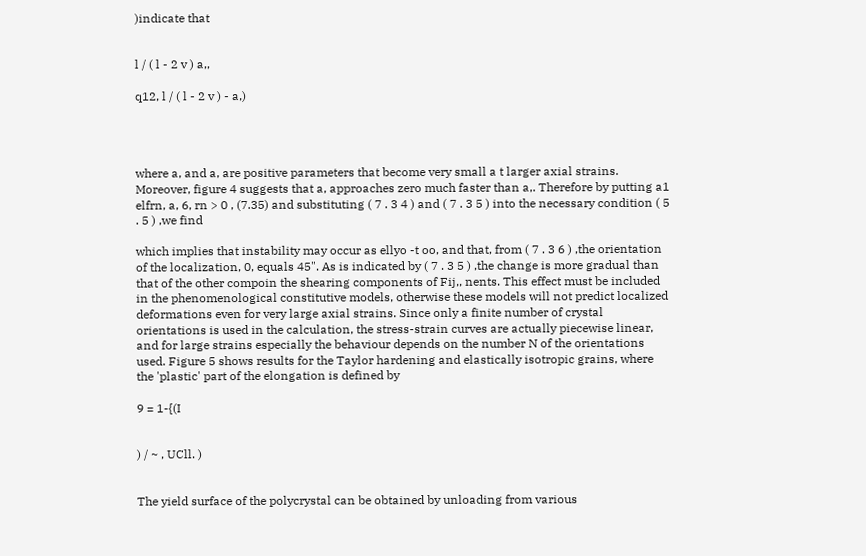)indicate that


l / ( l - 2 v ) a,,

q12, l / ( l - 2 v ) - a,)




where a, and a, are positive parameters that become very small a t larger axial strains. Moreover, figure 4 suggests that a, approaches zero much faster than a,. Therefore by putting a1 elfrn, a, 6, rn > 0 , (7.35) and substituting ( 7 . 3 4 ) and ( 7 . 3 5 ) into the necessary condition ( 5 . 5 ) ,we find

which implies that instability may occur as ellyo -t oo, and that, from ( 7 . 3 6 ) ,the orientation of the localization, 0, equals 45". As is indicated by ( 7 . 3 5 ) ,the change is more gradual than that of the other compoin the shearing components of Fij,, nents. This effect must be included in the phenomenological constitutive models, otherwise these models will not predict localized deformations even for very large axial strains. Since only a finite number of crystal orientations is used in the calculation, the stress-strain curves are actually piecewise linear, and for large strains especially the behaviour depends on the number N of the orientations used. Figure 5 shows results for the Taylor hardening and elastically isotropic grains, where the 'plastic' part of the elongation is defined by

9 = 1-{(I


) / ~ , UCll. )


The yield surface of the polycrystal can be obtained by unloading from various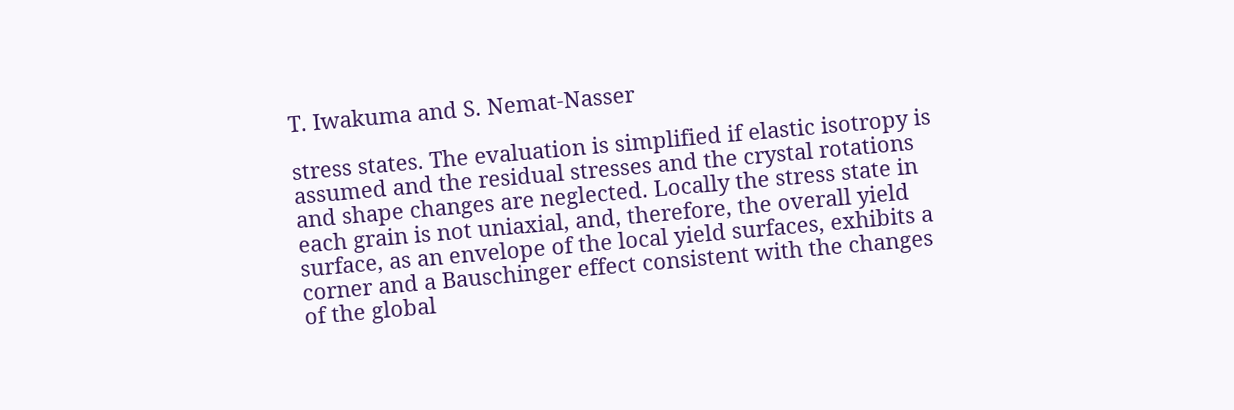T. Iwakuma and S. Nemat-Nasser

stress states. The evaluation is simplified if elastic isotropy is assumed and the residual stresses and the crystal rotations and shape changes are neglected. Locally the stress state in each grain is not uniaxial, and, therefore, the overall yield surface, as an envelope of the local yield surfaces, exhibits a corner and a Bauschinger effect consistent with the changes of the global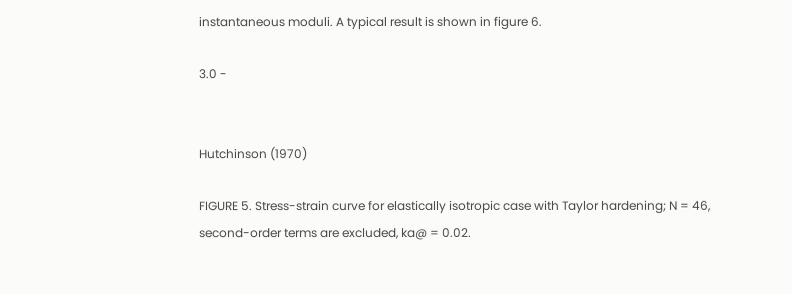instantaneous moduli. A typical result is shown in figure 6.

3.0 -


Hutchinson (1970)

FIGURE 5. Stress-strain curve for elastically isotropic case with Taylor hardening; N = 46, second-order terms are excluded, ka@ = 0.02.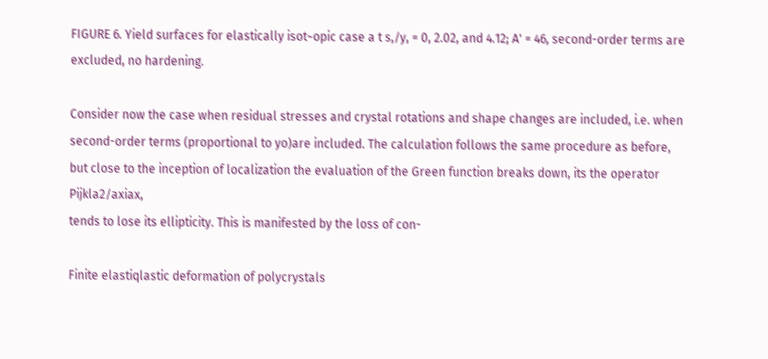FIGURE 6. Yield surfaces for elastically isot~opic case a t s,/y, = 0, 2.02, and 4.12; A' = 46, second-order terms are excluded, no hardening.

Consider now the case when residual stresses and crystal rotations and shape changes are included, i.e. when second-order terms (proportional to yo)are included. The calculation follows the same procedure as before, but close to the inception of localization the evaluation of the Green function breaks down, its the operator Pijkla2/axiax,
tends to lose its ellipticity. This is manifested by the loss of con-

Finite elastiqlastic deformation of polycrystals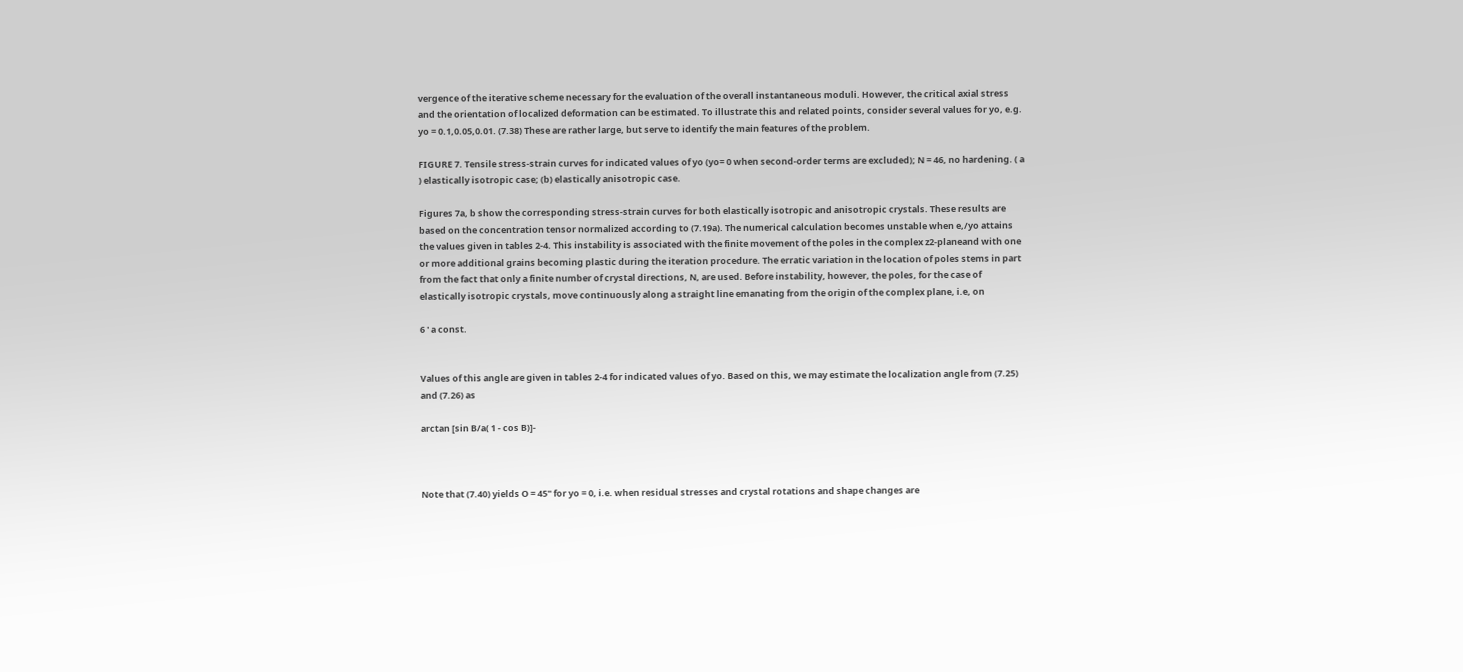vergence of the iterative scheme necessary for the evaluation of the overall instantaneous moduli. However, the critical axial stress and the orientation of localized deformation can be estimated. To illustrate this and related points, consider several values for yo, e.g. yo = 0.1,0.05,0.01. (7.38) These are rather large, but serve to identify the main features of the problem.

FIGURE 7. Tensile stress-strain curves for indicated values of yo (yo= 0 when second-order terms are excluded); N = 46, no hardening. ( a ) elastically isotropic case; (b) elastically anisotropic case.

Figures 7a, b show the corresponding stress-strain curves for both elastically isotropic and anisotropic crystals. These results are based on the concentration tensor normalized according to (7.19a). The numerical calculation becomes unstable when e,/yo attains the values given in tables 2-4. This instability is associated with the finite movement of the poles in the complex z2-planeand with one or more additional grains becoming plastic during the iteration procedure. The erratic variation in the location of poles stems in part from the fact that only a finite number of crystal directions, N, are used. Before instability, however, the poles, for the case of elastically isotropic crystals, move continuously along a straight line emanating from the origin of the complex plane, i.e, on

6 ' a const.


Values of this angle are given in tables 2-4 for indicated values of yo. Based on this, we may estimate the localization angle from (7.25) and (7.26) as

arctan [sin B/a( 1 - cos B)]-



Note that (7.40) yields O = 45" for yo = 0, i.e. when residual stresses and crystal rotations and shape changes are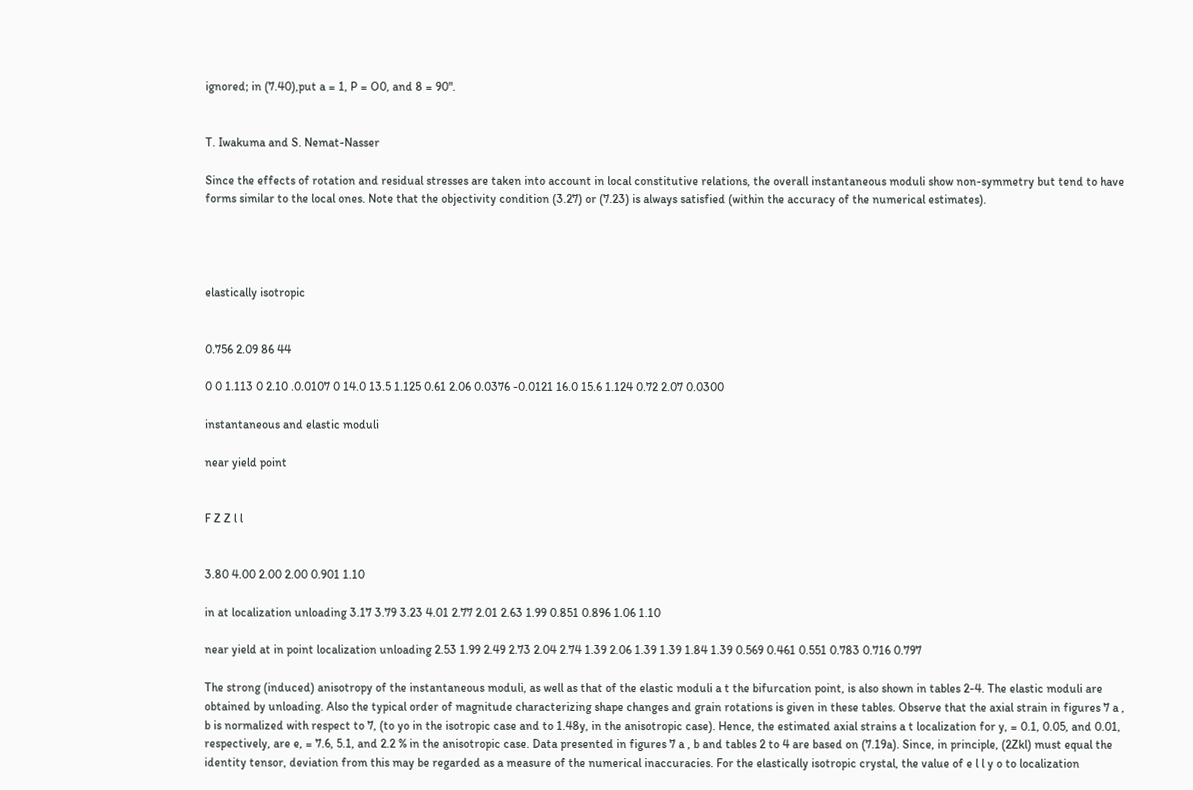ignored; in (7.40),put a = 1, P = O0, and 8 = 90".


T. Iwakuma and S. Nemat-Nasser

Since the effects of rotation and residual stresses are taken into account in local constitutive relations, the overall instantaneous moduli show non-symmetry but tend to have forms similar to the local ones. Note that the objectivity condition (3.27) or (7.23) is always satisfied (within the accuracy of the numerical estimates).




elastically isotropic


0.756 2.09 86 44

0 0 1.113 0 2.10 .0.0107 0 14.0 13.5 1.125 0.61 2.06 0.0376 -0.0121 16.0 15.6 1.124 0.72 2.07 0.0300

instantaneous and elastic moduli

near yield point


F Z Z l l


3.80 4.00 2.00 2.00 0.901 1.10

in at localization unloading 3.17 3.79 3.23 4.01 2.77 2.01 2.63 1.99 0.851 0.896 1.06 1.10

near yield at in point localization unloading 2.53 1.99 2.49 2.73 2.04 2.74 1.39 2.06 1.39 1.39 1.84 1.39 0.569 0.461 0.551 0.783 0.716 0.797

The strong (induced) anisotropy of the instantaneous moduli, as well as that of the elastic moduli a t the bifurcation point, is also shown in tables 2-4. The elastic moduli are obtained by unloading. Also the typical order of magnitude characterizing shape changes and grain rotations is given in these tables. Observe that the axial strain in figures 7 a , b is normalized with respect to 7, (to yo in the isotropic case and to 1.48y, in the anisotropic case). Hence, the estimated axial strains a t localization for y, = 0.1, 0.05, and 0.01, respectively, are e, = 7.6, 5.1, and 2.2 % in the anisotropic case. Data presented in figures 7 a , b and tables 2 to 4 are based on (7.19a). Since, in principle, (2Zkl) must equal the identity tensor, deviation from this may be regarded as a measure of the numerical inaccuracies. For the elastically isotropic crystal, the value of e l l y o to localization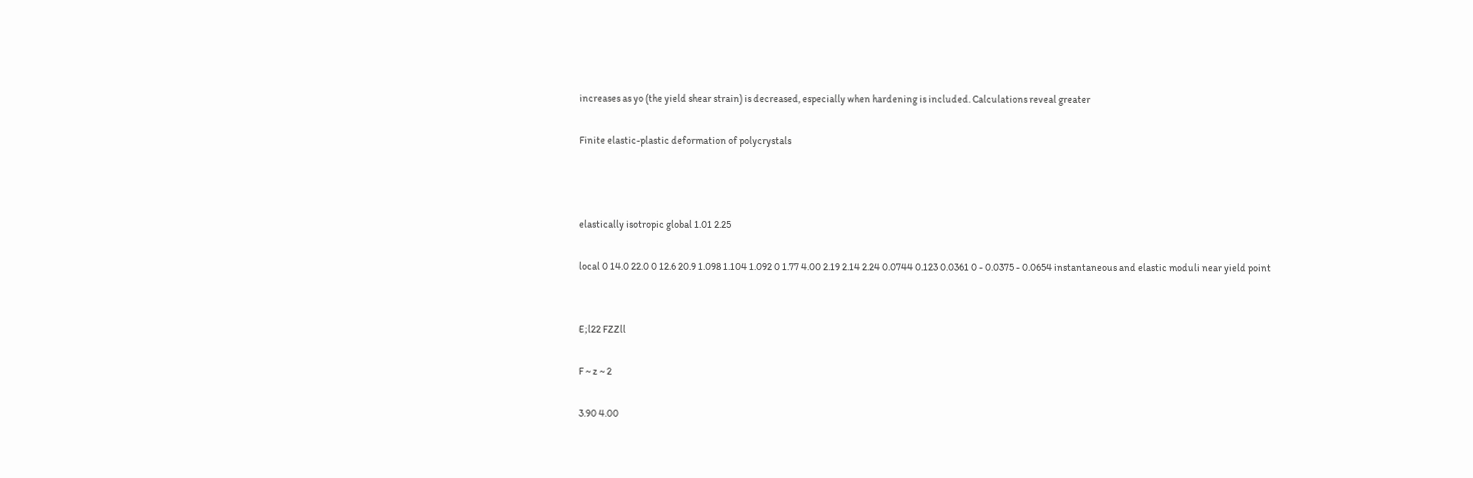increases as yo (the yield shear strain) is decreased, especially when hardening is included. Calculations reveal greater

Finite elastic-plastic deformation of polycrystals



elastically isotropic global 1.01 2.25

local 0 14.0 22.0 0 12.6 20.9 1.098 1.104 1.092 0 1.77 4.00 2.19 2.14 2.24 0.0744 0.123 0.0361 0 - 0.0375 - 0.0654 instantaneous and elastic moduli near yield point


E;l22 FZZll

F ~ z ~ 2

3.90 4.00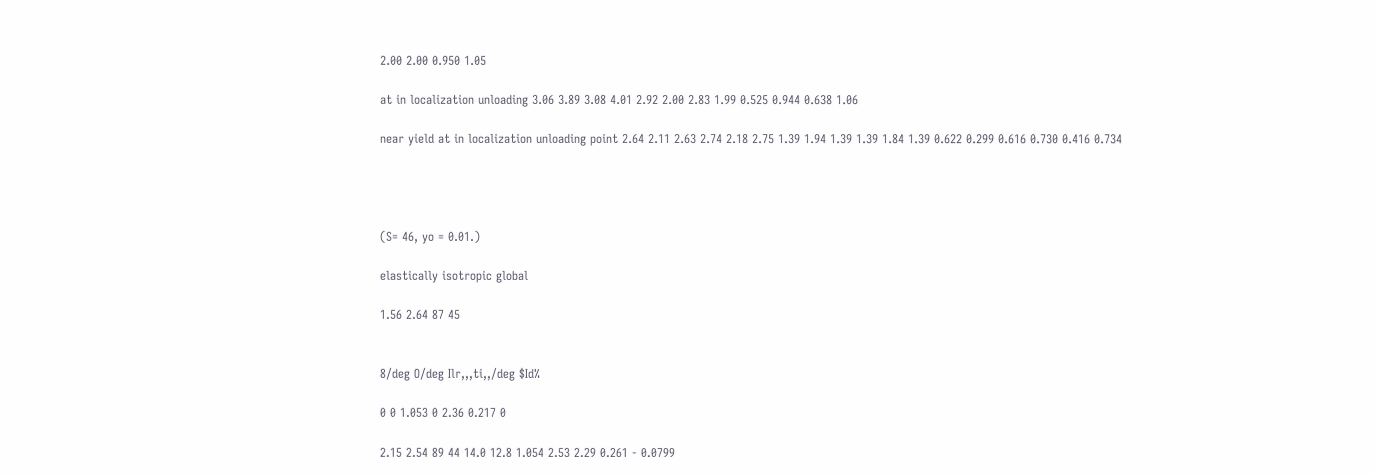2.00 2.00 0.950 1.05

at in localization unloading 3.06 3.89 3.08 4.01 2.92 2.00 2.83 1.99 0.525 0.944 0.638 1.06

near yield at in localization unloading point 2.64 2.11 2.63 2.74 2.18 2.75 1.39 1.94 1.39 1.39 1.84 1.39 0.622 0.299 0.616 0.730 0.416 0.734




(S= 46, yo = 0.01.)

elastically isotropic global

1.56 2.64 87 45


8/deg O/deg Ilr,,,ti,,/deg $Id%

0 0 1.053 0 2.36 0.217 0

2.15 2.54 89 44 14.0 12.8 1.054 2.53 2.29 0.261 - 0.0799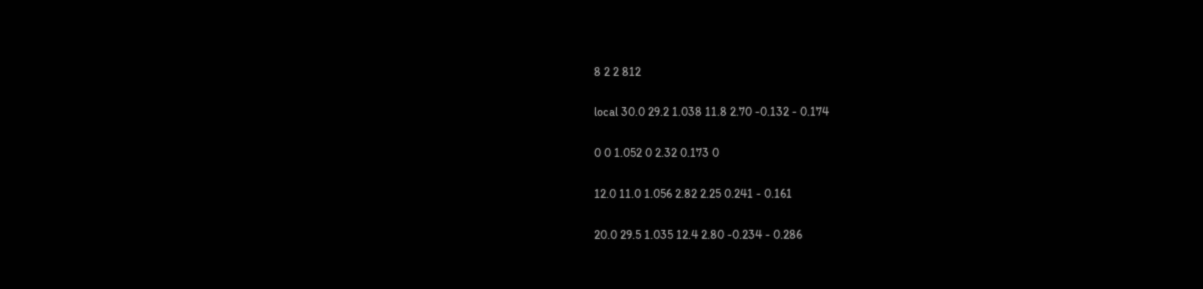8 2 2 812

local 30.0 29.2 1.038 11.8 2.70 -0.132 - 0.174

0 0 1.052 0 2.32 0.173 0

12.0 11.0 1.056 2.82 2.25 0.241 - 0.161

20.0 29.5 1.035 12.4 2.80 -0.234 - 0.286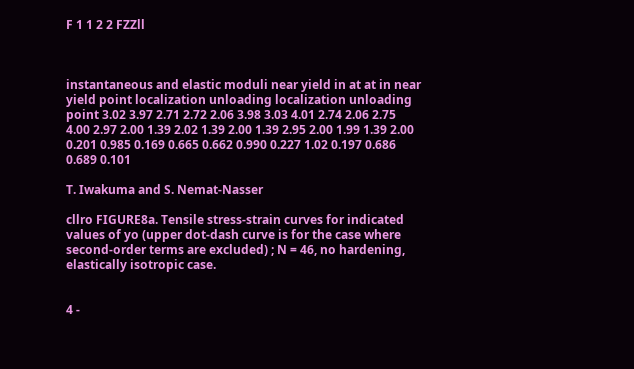F 1 1 2 2 FZZll



instantaneous and elastic moduli near yield in at at in near yield point localization unloading localization unloading point 3.02 3.97 2.71 2.72 2.06 3.98 3.03 4.01 2.74 2.06 2.75 4.00 2.97 2.00 1.39 2.02 1.39 2.00 1.39 2.95 2.00 1.99 1.39 2.00 0.201 0.985 0.169 0.665 0.662 0.990 0.227 1.02 0.197 0.686 0.689 0.101

T. Iwakuma and S. Nemat-Nasser

cllro FIGURE8a. Tensile stress-strain curves for indicated values of yo (upper dot-dash curve is for the case where second-order terms are excluded) ; N = 46, no hardening, elastically isotropic case.


4 -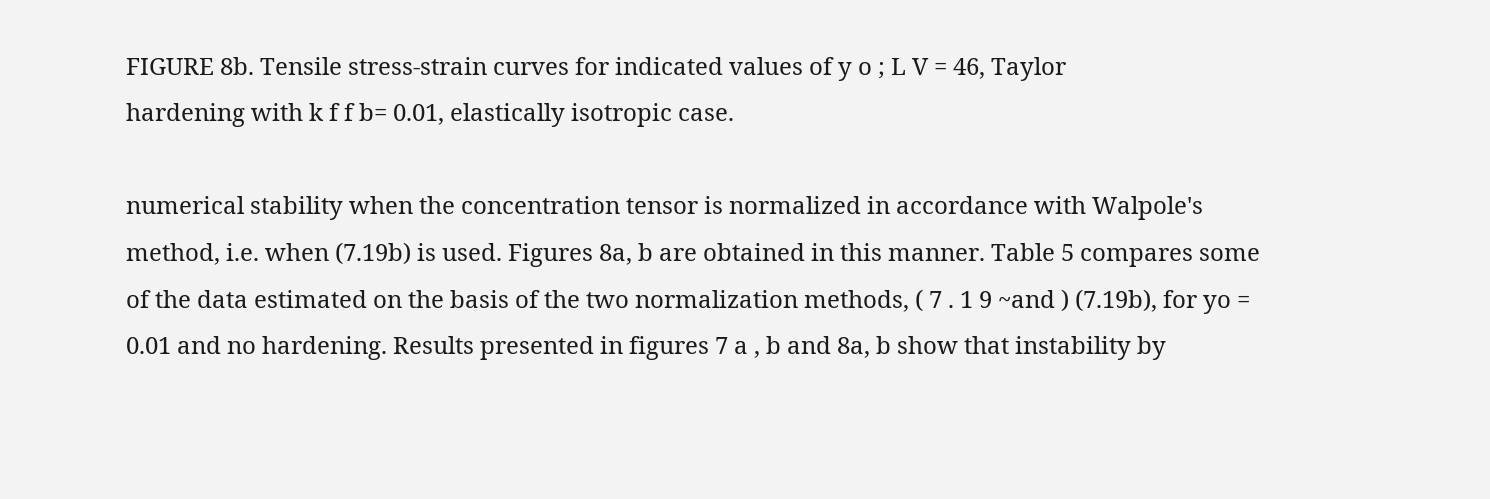FIGURE 8b. Tensile stress-strain curves for indicated values of y o ; L V = 46, Taylor
hardening with k f f b= 0.01, elastically isotropic case.

numerical stability when the concentration tensor is normalized in accordance with Walpole's method, i.e. when (7.19b) is used. Figures 8a, b are obtained in this manner. Table 5 compares some of the data estimated on the basis of the two normalization methods, ( 7 . 1 9 ~and ) (7.19b), for yo = 0.01 and no hardening. Results presented in figures 7 a , b and 8a, b show that instability by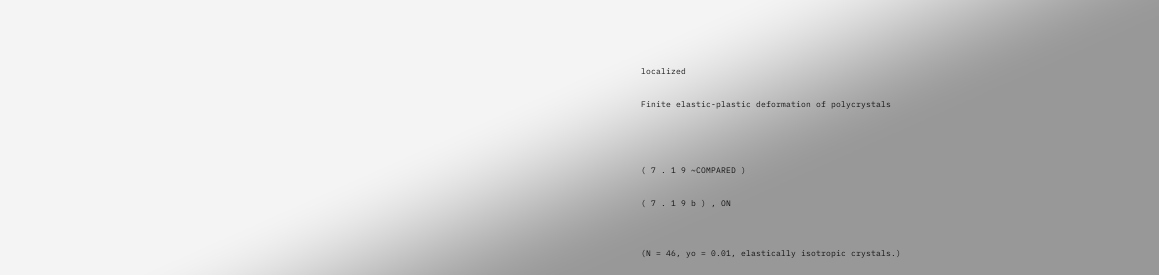localized

Finite elastic-plastic deformation of polycrystals



( 7 . 1 9 ~COMPARED )

( 7 . 1 9 b ) , ON


(N = 46, yo = 0.01, elastically isotropic crystals.)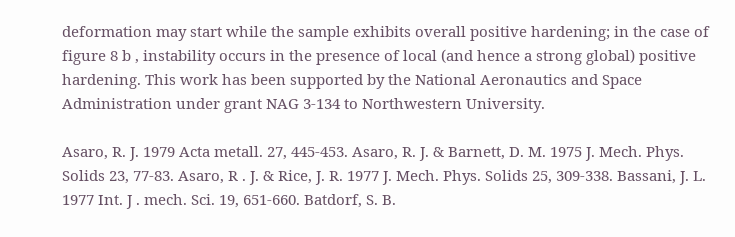deformation may start while the sample exhibits overall positive hardening; in the case of figure 8 b , instability occurs in the presence of local (and hence a strong global) positive hardening. This work has been supported by the National Aeronautics and Space Administration under grant NAG 3-134 to Northwestern University.

Asaro, R. J. 1979 Acta metall. 27, 445-453. Asaro, R. J. & Barnett, D. M. 1975 J. Mech. Phys. Solids 23, 77-83. Asaro, R . J. & Rice, J. R. 1977 J. Mech. Phys. Solids 25, 309-338. Bassani, J. L. 1977 Int. J . mech. Sci. 19, 651-660. Batdorf, S. B.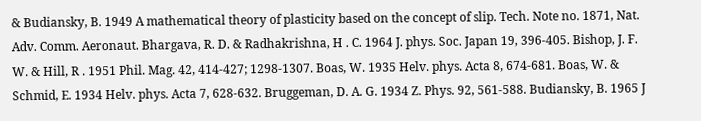& Budiansky, B. 1949 A mathematical theory of plasticity based on the concept of slip. Tech. Note no. 1871, Nat. Adv. Comm. Aeronaut. Bhargava, R. D. & Radhakrishna, H . C. 1964 J. phys. Soc. Japan 19, 396-405. Bishop, J. F. W. & Hill, R . 1951 Phil. Mag. 42, 414-427; 1298-1307. Boas, W. 1935 Helv. phys. Acta 8, 674-681. Boas, W. & Schmid, E. 1934 Helv. phys. Acta 7, 628-632. Bruggeman, D. A. G. 1934 Z. Phys. 92, 561-588. Budiansky, B. 1965 J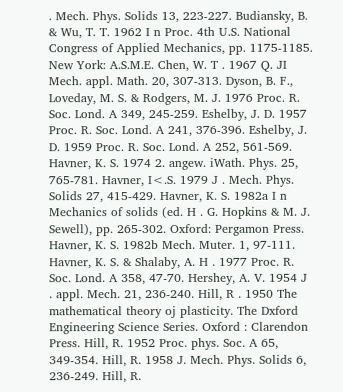. Mech. Phys. Solids 13, 223-227. Budiansky, B. & Wu, T. T. 1962 I n Proc. 4th U.S. National Congress of Applied Mechanics, pp. 1175-1185. New York: A.S.M.E. Chen, W. T . 1967 Q. JI Mech. appl. Math. 20, 307-313. Dyson, B. F., Loveday, M. S. & Rodgers, M. J. 1976 Proc. R. Soc. Lond. A 349, 245-259. Eshelby, J. D. 1957 Proc. R. Soc. Lond. A 241, 376-396. Eshelby, J. D. 1959 Proc. R. Soc. Lond. A 252, 561-569. Havner, K. S. 1974 2. angew. iWath. Phys. 25, 765-781. Havner, I<.S. 1979 J . Mech. Phys. Solids 27, 415-429. Havner, K. S. 1982a I n Mechanics of solids (ed. H . G. Hopkins & M. J. Sewell), pp. 265-302. Oxford: Pergamon Press. Havner, K. S. 1982b Mech. Muter. 1, 97-111. Havner, K. S. & Shalaby, A. H . 1977 Proc. R. Soc. Lond. A 358, 47-70. Hershey, A. V. 1954 J . appl. Mech. 21, 236-240. Hill, R . 1950 The mathematical theory oj plasticity. The Dxford Engineering Science Series. Oxford : Clarendon Press. Hill, R. 1952 Proc. phys. Soc. A 65, 349-354. Hill, R. 1958 J. Mech. Phys. Solids 6, 236-249. Hill, R.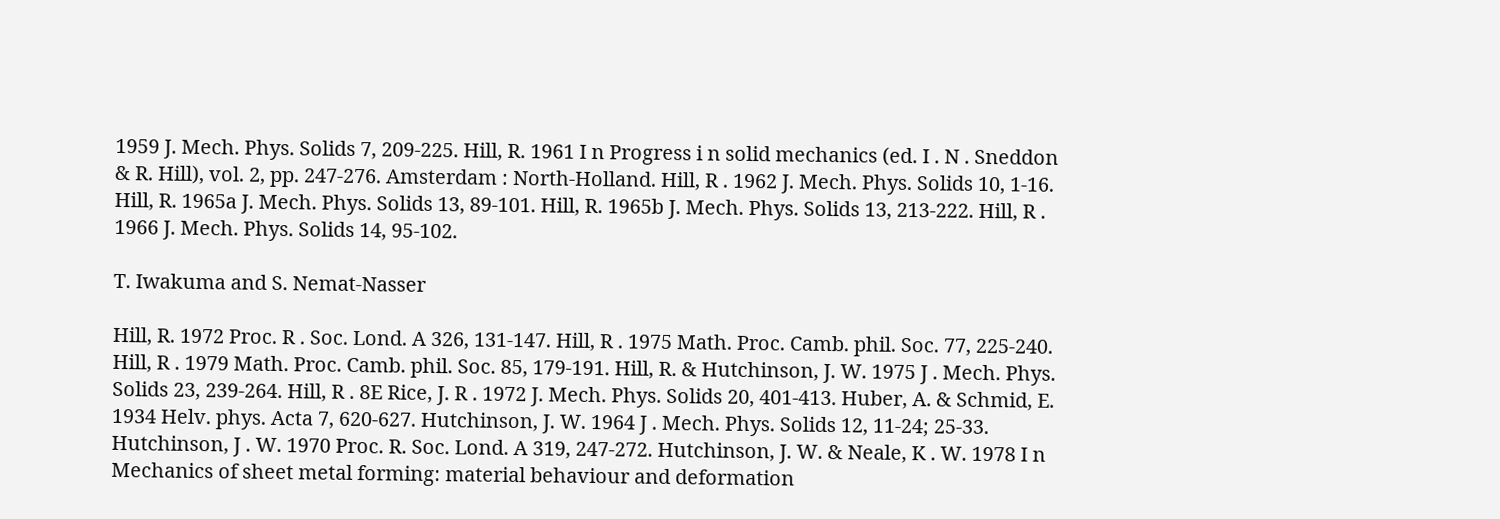1959 J. Mech. Phys. Solids 7, 209-225. Hill, R. 1961 I n Progress i n solid mechanics (ed. I . N . Sneddon & R. Hill), vol. 2, pp. 247-276. Amsterdam : North-Holland. Hill, R . 1962 J. Mech. Phys. Solids 10, 1-16. Hill, R. 1965a J. Mech. Phys. Solids 13, 89-101. Hill, R. 1965b J. Mech. Phys. Solids 13, 213-222. Hill, R . 1966 J. Mech. Phys. Solids 14, 95-102.

T. Iwakuma and S. Nemat-Nasser

Hill, R. 1972 Proc. R . Soc. Lond. A 326, 131-147. Hill, R . 1975 Math. Proc. Camb. phil. Soc. 77, 225-240. Hill, R . 1979 Math. Proc. Camb. phil. Soc. 85, 179-191. Hill, R. & Hutchinson, J. W. 1975 J . Mech. Phys. Solids 23, 239-264. Hill, R . 8E Rice, J. R . 1972 J. Mech. Phys. Solids 20, 401-413. Huber, A. & Schmid, E. 1934 Helv. phys. Acta 7, 620-627. Hutchinson, J. W. 1964 J . Mech. Phys. Solids 12, 11-24; 25-33. Hutchinson, J . W. 1970 Proc. R. Soc. Lond. A 319, 247-272. Hutchinson, J. W. & Neale, K . W. 1978 I n Mechanics of sheet metal forming: material behaviour and deformation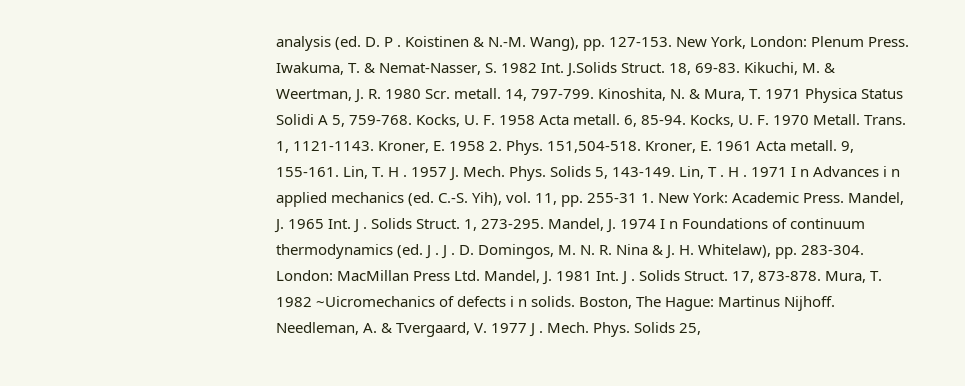analysis (ed. D. P . Koistinen & N.-M. Wang), pp. 127-153. New York, London: Plenum Press. Iwakuma, T. & Nemat-Nasser, S. 1982 Int. J.Solids Struct. 18, 69-83. Kikuchi, M. & Weertman, J. R. 1980 Scr. metall. 14, 797-799. Kinoshita, N. & Mura, T. 1971 Physica Status Solidi A 5, 759-768. Kocks, U. F. 1958 Acta metall. 6, 85-94. Kocks, U. F. 1970 Metall. Trans. 1, 1121-1143. Kroner, E. 1958 2. Phys. 151,504-518. Kroner, E. 1961 Acta metall. 9, 155-161. Lin, T. H . 1957 J. Mech. Phys. Solids 5, 143-149. Lin, T . H . 1971 I n Advances i n applied mechanics (ed. C.-S. Yih), vol. 11, pp. 255-31 1. New York: Academic Press. Mandel, J. 1965 Int. J . Solids Struct. 1, 273-295. Mandel, J. 1974 I n Foundations of continuum thermodynamics (ed. J . J . D. Domingos, M. N. R. Nina & J. H. Whitelaw), pp. 283-304. London: MacMillan Press Ltd. Mandel, J. 1981 Int. J . Solids Struct. 17, 873-878. Mura, T. 1982 ~Uicromechanics of defects i n solids. Boston, The Hague: Martinus Nijhoff. Needleman, A. & Tvergaard, V. 1977 J . Mech. Phys. Solids 25,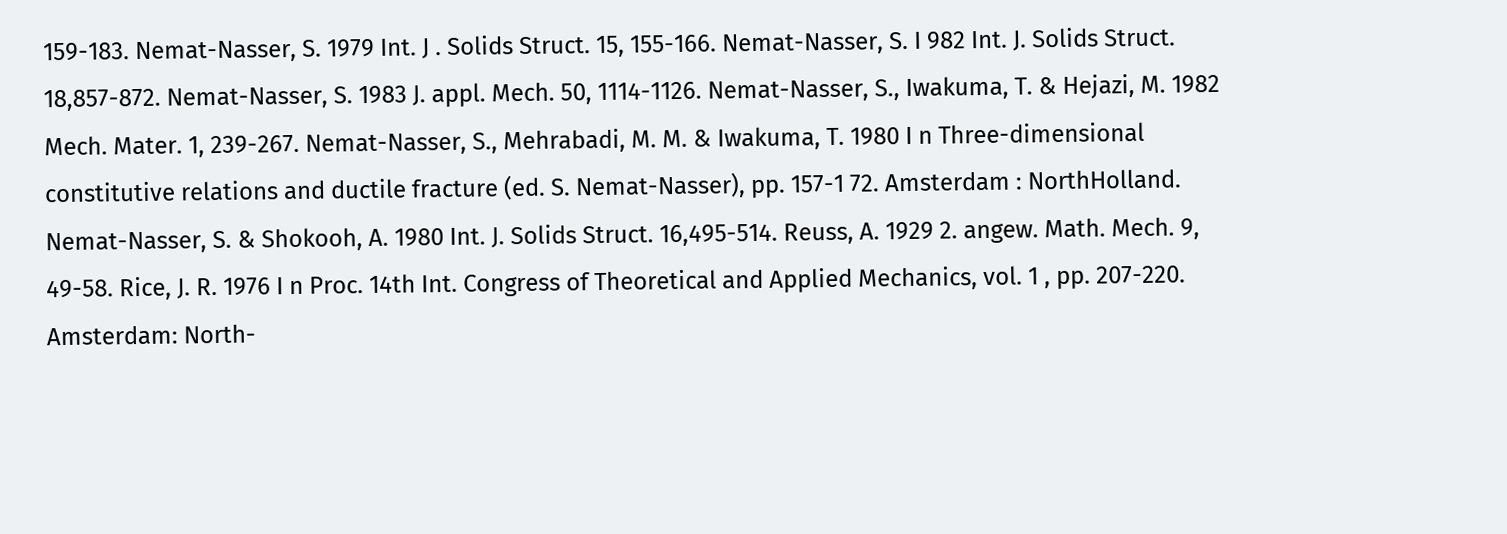159-183. Nemat-Nasser, S. 1979 Int. J . Solids Struct. 15, 155-166. Nemat-Nasser, S. I 982 Int. J. Solids Struct. 18,857-872. Nemat-Nasser, S. 1983 J. appl. Mech. 50, 1114-1126. Nemat-Nasser, S., Iwakuma, T. & Hejazi, M. 1982 Mech. Mater. 1, 239-267. Nemat-Nasser, S., Mehrabadi, M. M. & Iwakuma, T. 1980 I n Three-dimensional constitutive relations and ductile fracture (ed. S. Nemat-Nasser), pp. 157-1 72. Amsterdam : NorthHolland. Nemat-Nasser, S. & Shokooh, A. 1980 Int. J. Solids Struct. 16,495-514. Reuss, A. 1929 2. angew. Math. Mech. 9, 49-58. Rice, J. R. 1976 I n Proc. 14th Int. Congress of Theoretical and Applied Mechanics, vol. 1 , pp. 207-220. Amsterdam: North-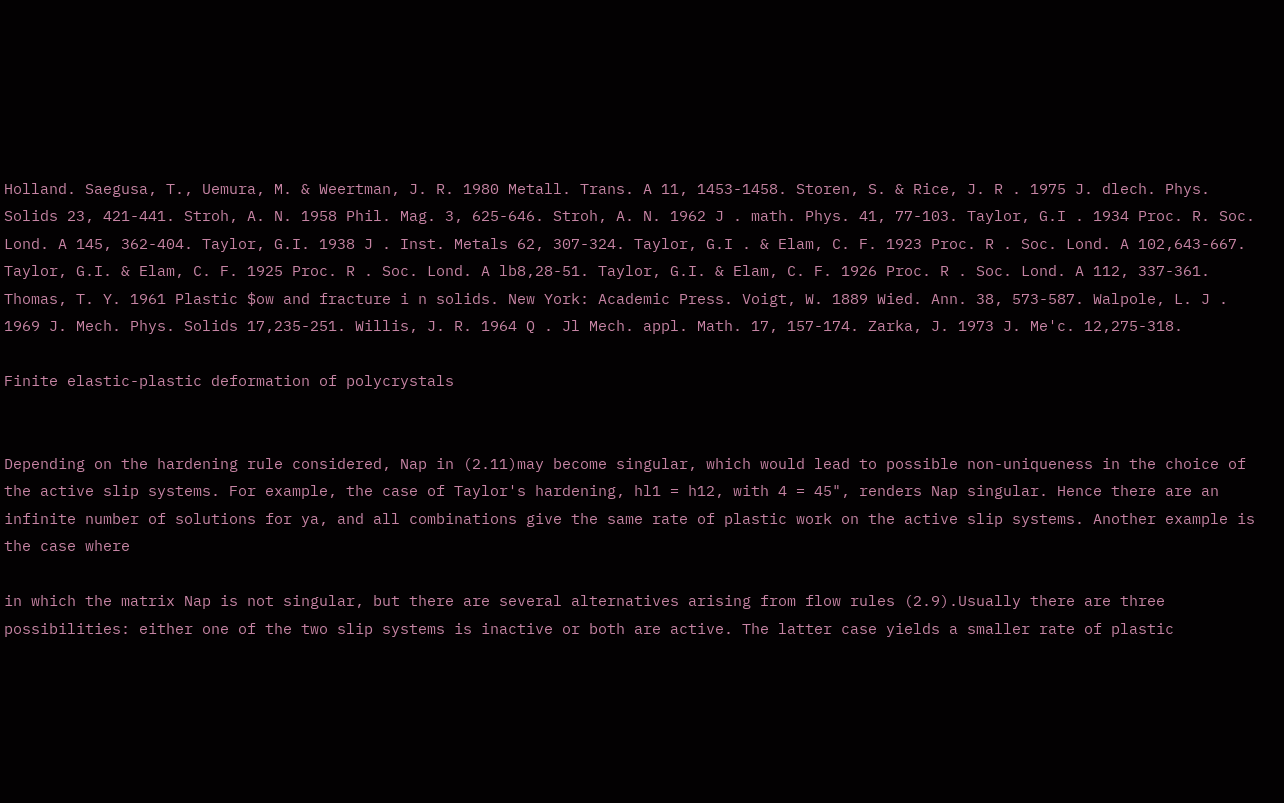Holland. Saegusa, T., Uemura, M. & Weertman, J. R. 1980 Metall. Trans. A 11, 1453-1458. Storen, S. & Rice, J. R . 1975 J. dlech. Phys. Solids 23, 421-441. Stroh, A. N. 1958 Phil. Mag. 3, 625-646. Stroh, A. N. 1962 J . math. Phys. 41, 77-103. Taylor, G.I . 1934 Proc. R. Soc. Lond. A 145, 362-404. Taylor, G.I. 1938 J . Inst. Metals 62, 307-324. Taylor, G.I . & Elam, C. F. 1923 Proc. R . Soc. Lond. A 102,643-667. Taylor, G.I. & Elam, C. F. 1925 Proc. R . Soc. Lond. A lb8,28-51. Taylor, G.I. & Elam, C. F. 1926 Proc. R . Soc. Lond. A 112, 337-361. Thomas, T. Y. 1961 Plastic $ow and fracture i n solids. New York: Academic Press. Voigt, W. 1889 Wied. Ann. 38, 573-587. Walpole, L. J . 1969 J. Mech. Phys. Solids 17,235-251. Willis, J. R. 1964 Q . Jl Mech. appl. Math. 17, 157-174. Zarka, J. 1973 J. Me'c. 12,275-318.

Finite elastic-plastic deformation of polycrystals


Depending on the hardening rule considered, Nap in (2.11)may become singular, which would lead to possible non-uniqueness in the choice of the active slip systems. For example, the case of Taylor's hardening, hl1 = h12, with 4 = 45", renders Nap singular. Hence there are an infinite number of solutions for ya, and all combinations give the same rate of plastic work on the active slip systems. Another example is the case where

in which the matrix Nap is not singular, but there are several alternatives arising from flow rules (2.9).Usually there are three possibilities: either one of the two slip systems is inactive or both are active. The latter case yields a smaller rate of plastic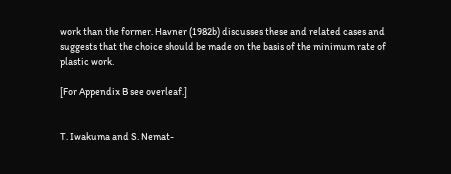work than the former. Havner (1982b) discusses these and related cases and suggests that the choice should be made on the basis of the minimum rate of plastic work.

[For Appendix B see overleaf.]


T. Iwakuma and S. Nemat-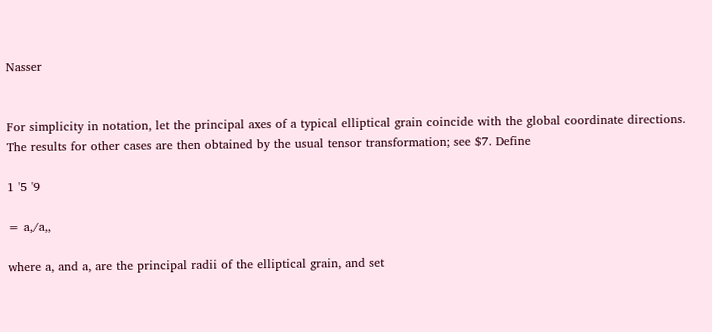Nasser


For simplicity in notation, let the principal axes of a typical elliptical grain coincide with the global coordinate directions. The results for other cases are then obtained by the usual tensor transformation; see $7. Define

1 '5 '9

= a,/a,,

where a, and a, are the principal radii of the elliptical grain, and set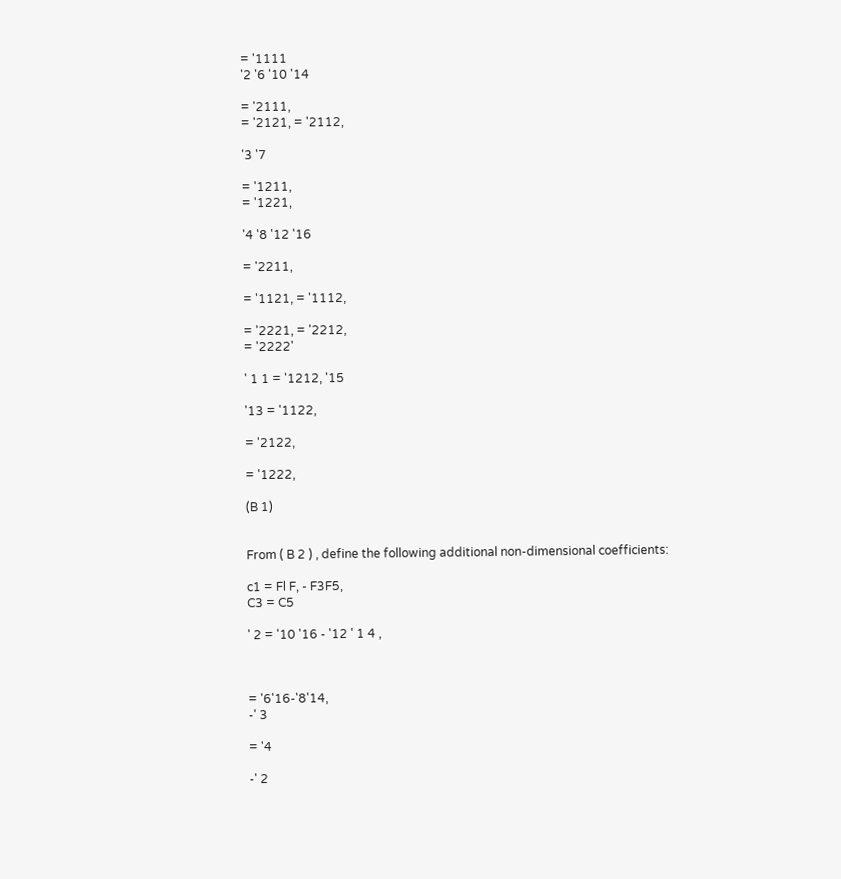= '1111
'2 '6 '10 '14

= '2111,
= '2121, = '2112,

'3 '7

= '1211,
= '1221,

'4 '8 '12 '16

= '2211,

= '1121, = '1112,

= '2221, = '2212,
= '2222'

' 1 1 = '1212, '15

'13 = '1122,

= '2122,

= '1222,

(B 1)


From ( B 2 ) , define the following additional non-dimensional coefficients:

c1 = Fl F, - F3F5,
C3 = C5

' 2 = '10 '16 - '12 ' 1 4 ,



= '6'16-'8'14,
-' 3

= '4

-' 2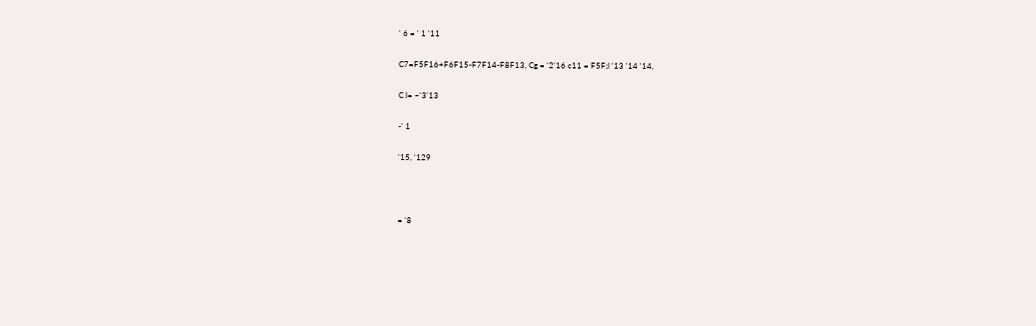' 6 = ' 1 '11

C7=F5F16+F6F15-F7F14-F8F13, Cg = '2'16 c11 = F5F;l '13 '14 '14,

C l= ~'3'13

-' 1

'15, '129



= '8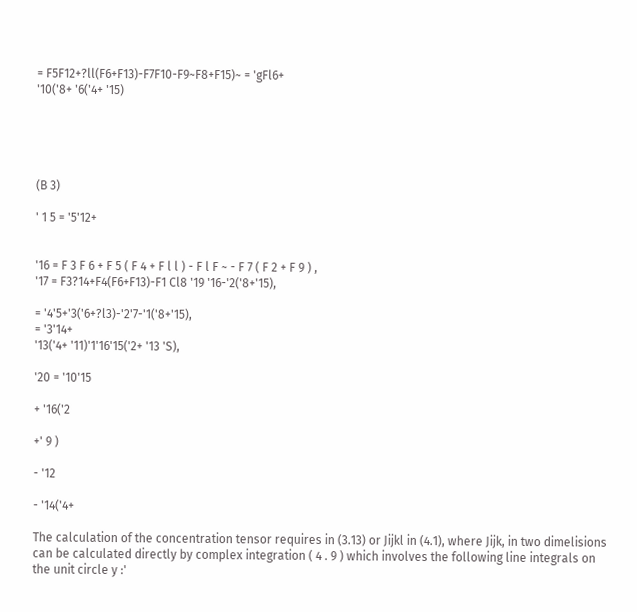= F5F12+?ll(F6+F13)-F7F10-F9~F8+F15)~ = 'gFl6+
'10('8+ '6('4+ '15)





(B 3)

' 1 5 = '5'12+


'16 = F 3 F 6 + F 5 ( F 4 + F l l ) - F l F ~ - F 7 ( F 2 + F 9 ) ,
'17 = F3?14+F4(F6+F13)-F1 Cl8 '19 '16-'2('8+'15),

= '4'5+'3('6+?l3)-'2'7-'1('8+'15),
= '3'14+
'13('4+ '11)'1'16'15('2+ '13 'S),

'20 = '10'15

+ '16('2

+' 9 )

- '12

- '14('4+

The calculation of the concentration tensor requires in (3.13) or Jijkl in (4.1), where Jijk, in two dimelisions can be calculated directly by complex integration ( 4 . 9 ) which involves the following line integrals on the unit circle y :'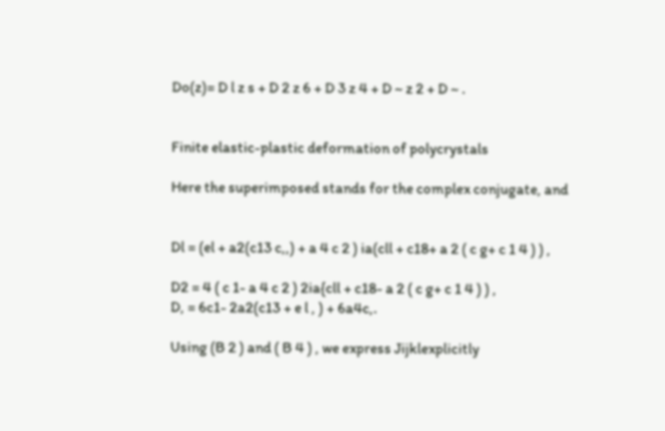Do(z)= D l z s + D 2 z 6 + D 3 z 4 + D ~ z 2 + D ~ .


Finite elastic-plastic deformation of polycrystals

Here the superimposed stands for the complex conjugate, and


Dl = (el + a2(c13 c,,) + a 4 c 2 ) ia(cll + c18+ a 2 ( c g+ c 1 4 ) ) ,

D2 = 4 ( c 1- a 4 c 2 ) 2ia{cll + c18- a 2 ( c g+ c 1 4 ) ) ,
D, = 6c1- 2a2(c13 + e l , ) + 6a4c,.

Using (B 2 ) and ( B 4 ) , we express Jijklexplicitly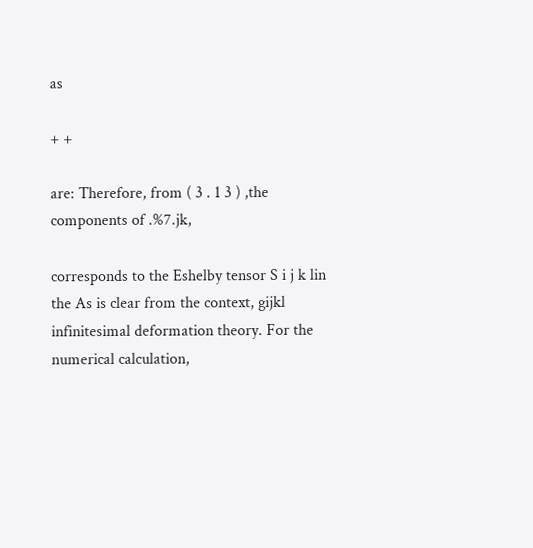as

+ +

are: Therefore, from ( 3 . 1 3 ) ,the components of .%7.jk,

corresponds to the Eshelby tensor S i j k lin the As is clear from the context, gijkl infinitesimal deformation theory. For the numerical calculation,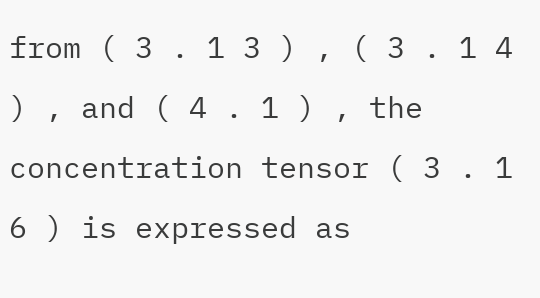from ( 3 . 1 3 ) , ( 3 . 1 4 ) , and ( 4 . 1 ) , the concentration tensor ( 3 . 1 6 ) is expressed as